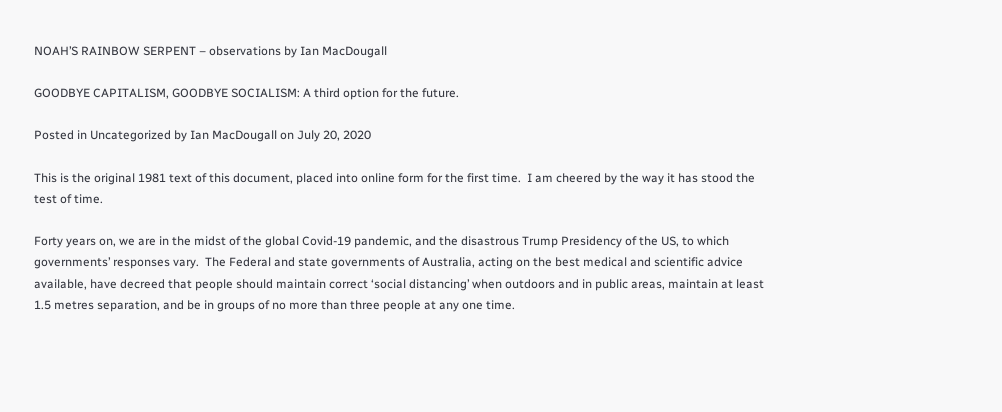NOAH’S RAINBOW SERPENT – observations by Ian MacDougall

GOODBYE CAPITALISM, GOODBYE SOCIALISM: A third option for the future.

Posted in Uncategorized by Ian MacDougall on July 20, 2020

This is the original 1981 text of this document, placed into online form for the first time.  I am cheered by the way it has stood the test of time.

Forty years on, we are in the midst of the global Covid-19 pandemic, and the disastrous Trump Presidency of the US, to which governments’ responses vary.  The Federal and state governments of Australia, acting on the best medical and scientific advice available, have decreed that people should maintain correct ‘social distancing’ when outdoors and in public areas, maintain at least 1.5 metres separation, and be in groups of no more than three people at any one time.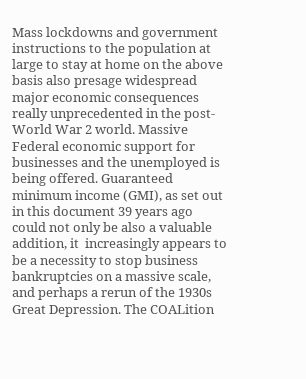Mass lockdowns and government instructions to the population at large to stay at home on the above basis also presage widespread major economic consequences really unprecedented in the post-World War 2 world. Massive Federal economic support for businesses and the unemployed is being offered. Guaranteed minimum income (GMI), as set out in this document 39 years ago could not only be also a valuable addition, it  increasingly appears to be a necessity to stop business bankruptcies on a massive scale, and perhaps a rerun of the 1930s Great Depression. The COALition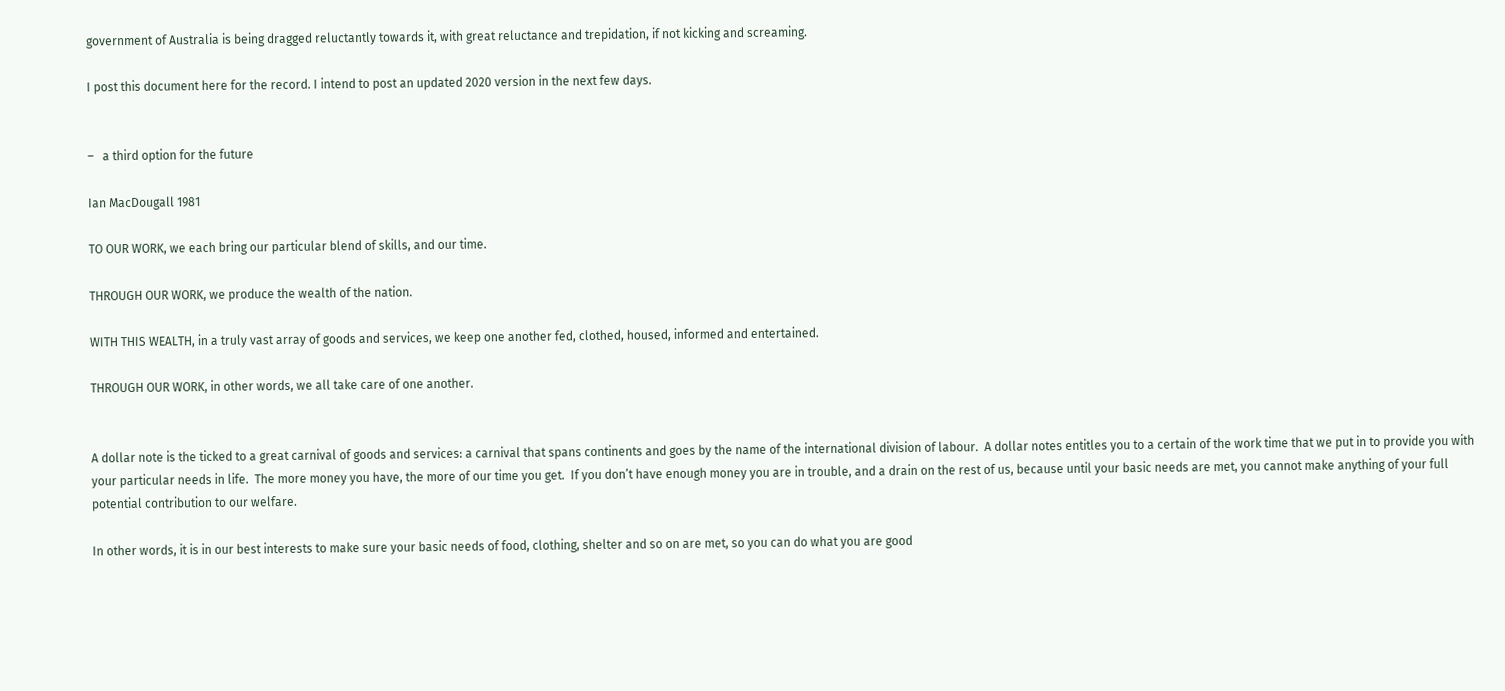government of Australia is being dragged reluctantly towards it, with great reluctance and trepidation, if not kicking and screaming.

I post this document here for the record. I intend to post an updated 2020 version in the next few days.


–   a third option for the future

Ian MacDougall 1981

TO OUR WORK, we each bring our particular blend of skills, and our time.

THROUGH OUR WORK, we produce the wealth of the nation.

WITH THIS WEALTH, in a truly vast array of goods and services, we keep one another fed, clothed, housed, informed and entertained.

THROUGH OUR WORK, in other words, we all take care of one another.


A dollar note is the ticked to a great carnival of goods and services: a carnival that spans continents and goes by the name of the international division of labour.  A dollar notes entitles you to a certain of the work time that we put in to provide you with your particular needs in life.  The more money you have, the more of our time you get.  If you don’t have enough money you are in trouble, and a drain on the rest of us, because until your basic needs are met, you cannot make anything of your full potential contribution to our welfare.

In other words, it is in our best interests to make sure your basic needs of food, clothing, shelter and so on are met, so you can do what you are good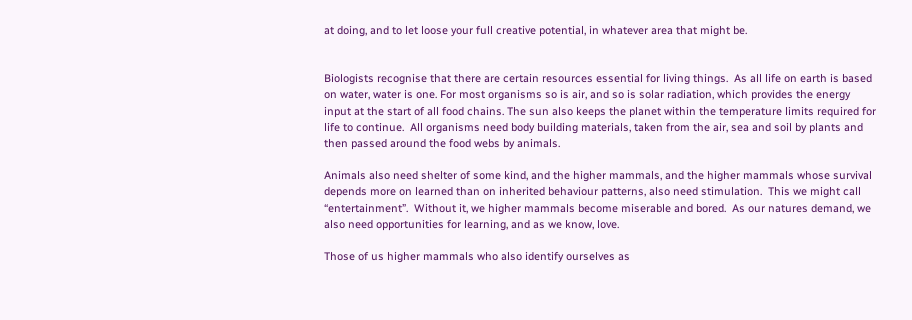at doing, and to let loose your full creative potential, in whatever area that might be.


Biologists recognise that there are certain resources essential for living things.  As all life on earth is based on water, water is one. For most organisms so is air, and so is solar radiation, which provides the energy input at the start of all food chains. The sun also keeps the planet within the temperature limits required for life to continue.  All organisms need body building materials, taken from the air, sea and soil by plants and then passed around the food webs by animals.

Animals also need shelter of some kind, and the higher mammals, and the higher mammals whose survival depends more on learned than on inherited behaviour patterns, also need stimulation.  This we might call “entertainment”.  Without it, we higher mammals become miserable and bored.  As our natures demand, we also need opportunities for learning, and as we know, love.

Those of us higher mammals who also identify ourselves as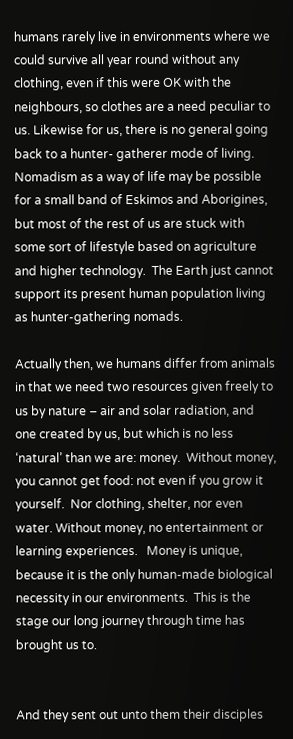humans rarely live in environments where we could survive all year round without any clothing, even if this were OK with the neighbours, so clothes are a need peculiar to us. Likewise for us, there is no general going back to a hunter- gatherer mode of living. Nomadism as a way of life may be possible for a small band of Eskimos and Aborigines, but most of the rest of us are stuck with some sort of lifestyle based on agriculture and higher technology.  The Earth just cannot support its present human population living as hunter-gathering nomads.

Actually then, we humans differ from animals in that we need two resources given freely to us by nature – air and solar radiation, and one created by us, but which is no less ‘natural’ than we are: money.  Without money, you cannot get food: not even if you grow it yourself.  Nor clothing, shelter, nor even water. Without money, no entertainment or learning experiences.   Money is unique, because it is the only human-made biological necessity in our environments.  This is the stage our long journey through time has brought us to.


And they sent out unto them their disciples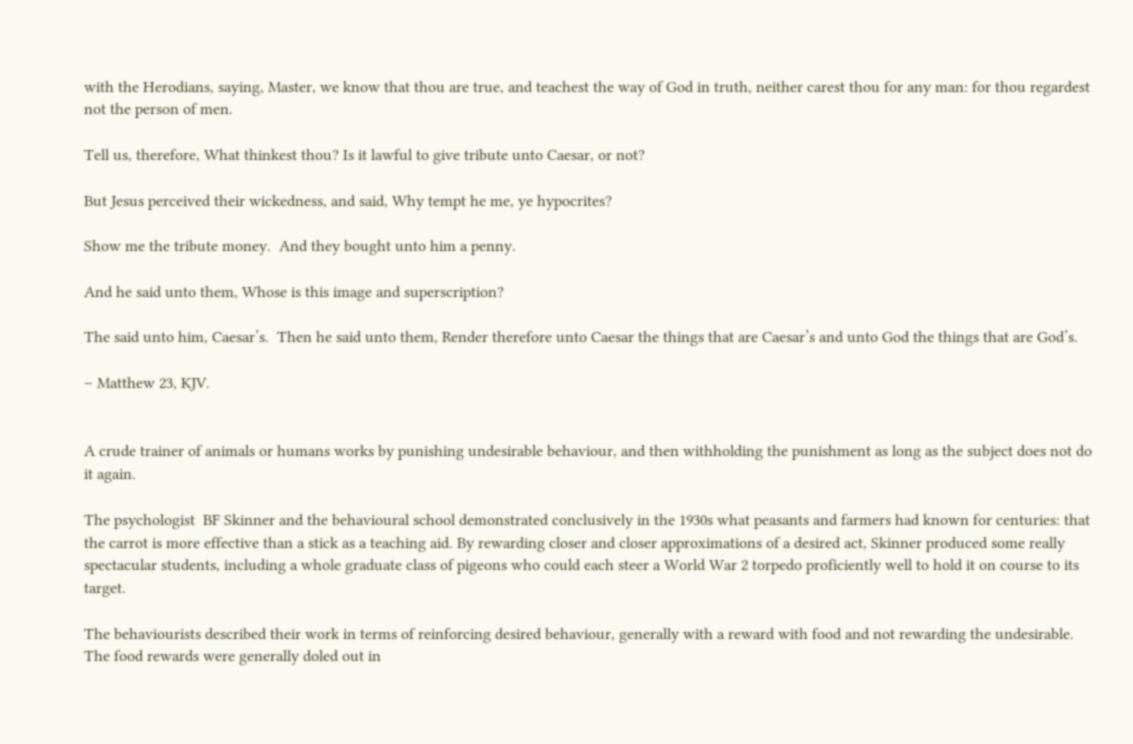with the Herodians, saying, Master, we know that thou are true, and teachest the way of God in truth, neither carest thou for any man: for thou regardest not the person of men.

Tell us, therefore, What thinkest thou? Is it lawful to give tribute unto Caesar, or not?

But Jesus perceived their wickedness, and said, Why tempt he me, ye hypocrites?

Show me the tribute money.  And they bought unto him a penny.

And he said unto them, Whose is this image and superscription?

The said unto him, Caesar’s.  Then he said unto them, Render therefore unto Caesar the things that are Caesar’s and unto God the things that are God’s.

– Matthew 23, KJV.


A crude trainer of animals or humans works by punishing undesirable behaviour, and then withholding the punishment as long as the subject does not do it again.

The psychologist  BF Skinner and the behavioural school demonstrated conclusively in the 1930s what peasants and farmers had known for centuries: that the carrot is more effective than a stick as a teaching aid. By rewarding closer and closer approximations of a desired act, Skinner produced some really spectacular students, including a whole graduate class of pigeons who could each steer a World War 2 torpedo proficiently well to hold it on course to its target.

The behaviourists described their work in terms of reinforcing desired behaviour, generally with a reward with food and not rewarding the undesirable.  The food rewards were generally doled out in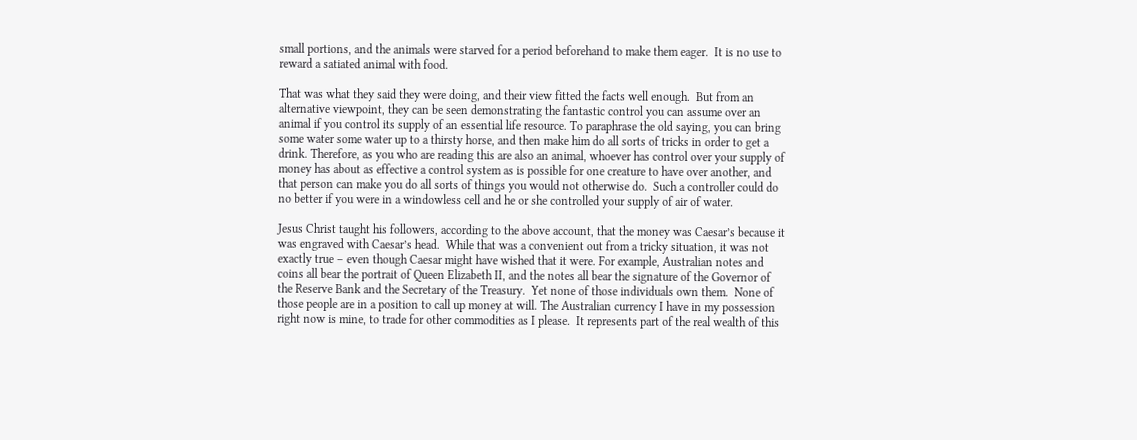small portions, and the animals were starved for a period beforehand to make them eager.  It is no use to reward a satiated animal with food.

That was what they said they were doing, and their view fitted the facts well enough.  But from an alternative viewpoint, they can be seen demonstrating the fantastic control you can assume over an animal if you control its supply of an essential life resource. To paraphrase the old saying, you can bring some water some water up to a thirsty horse, and then make him do all sorts of tricks in order to get a drink. Therefore, as you who are reading this are also an animal, whoever has control over your supply of money has about as effective a control system as is possible for one creature to have over another, and that person can make you do all sorts of things you would not otherwise do.  Such a controller could do no better if you were in a windowless cell and he or she controlled your supply of air of water.

Jesus Christ taught his followers, according to the above account, that the money was Caesar’s because it was engraved with Caesar’s head.  While that was a convenient out from a tricky situation, it was not exactly true – even though Caesar might have wished that it were. For example, Australian notes and coins all bear the portrait of Queen Elizabeth II, and the notes all bear the signature of the Governor of the Reserve Bank and the Secretary of the Treasury.  Yet none of those individuals own them.  None of those people are in a position to call up money at will. The Australian currency I have in my possession right now is mine, to trade for other commodities as I please.  It represents part of the real wealth of this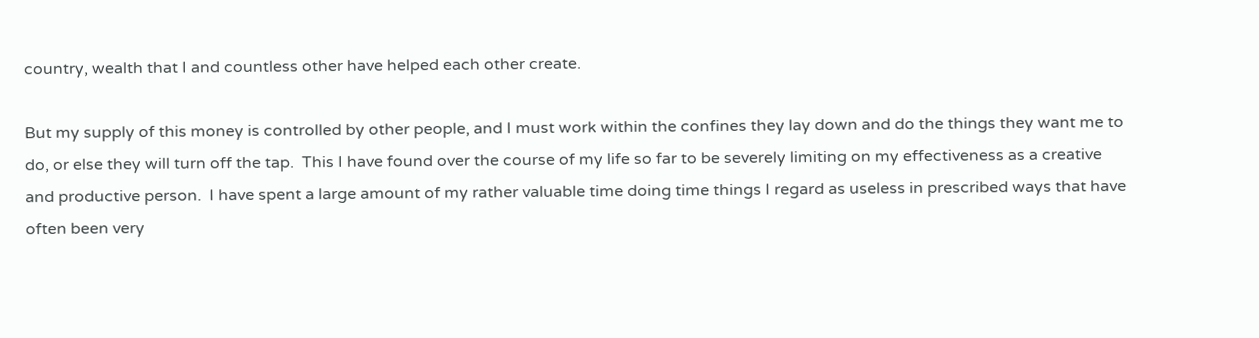country, wealth that I and countless other have helped each other create.

But my supply of this money is controlled by other people, and I must work within the confines they lay down and do the things they want me to do, or else they will turn off the tap.  This I have found over the course of my life so far to be severely limiting on my effectiveness as a creative and productive person.  I have spent a large amount of my rather valuable time doing time things I regard as useless in prescribed ways that have often been very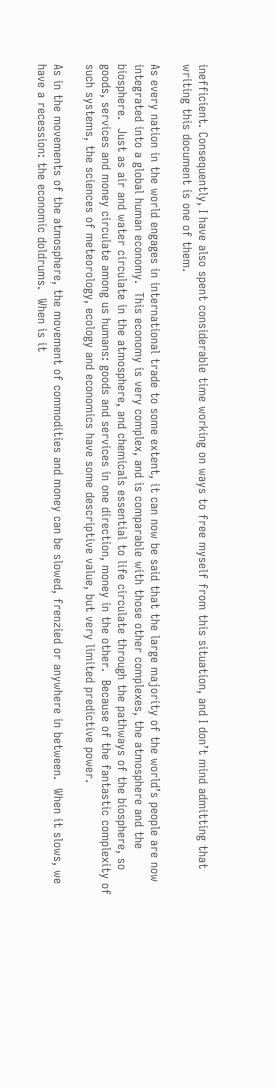inefficient. Consequently, I have also spent considerable time working on ways to free myself from this situation, and I don’t mind admitting that writing this document is one of them.

As every nation in the world engages in international trade to some extent, it can now be said that the large majority of the world’s people are now integrated into a global human economy.  This economy is very complex, and is comparable with those other complexes, the atmosphere and the biosphere.  Just as air and water circulate in the atmosphere, and chemicals essential to life circulate through the pathways of the biosphere, so goods, services and money circulate among us humans: goods and services in one direction, money in the other.  Because of the fantastic complexity of such systems, the sciences of meteorology, ecology and economics have some descriptive value, but very limited predictive power.

As in the movements of the atmosphere, the movement of commodities and money can be slowed, frenzied or anywhere in between.  When it slows, we have a recession: the economic doldrums.  When is it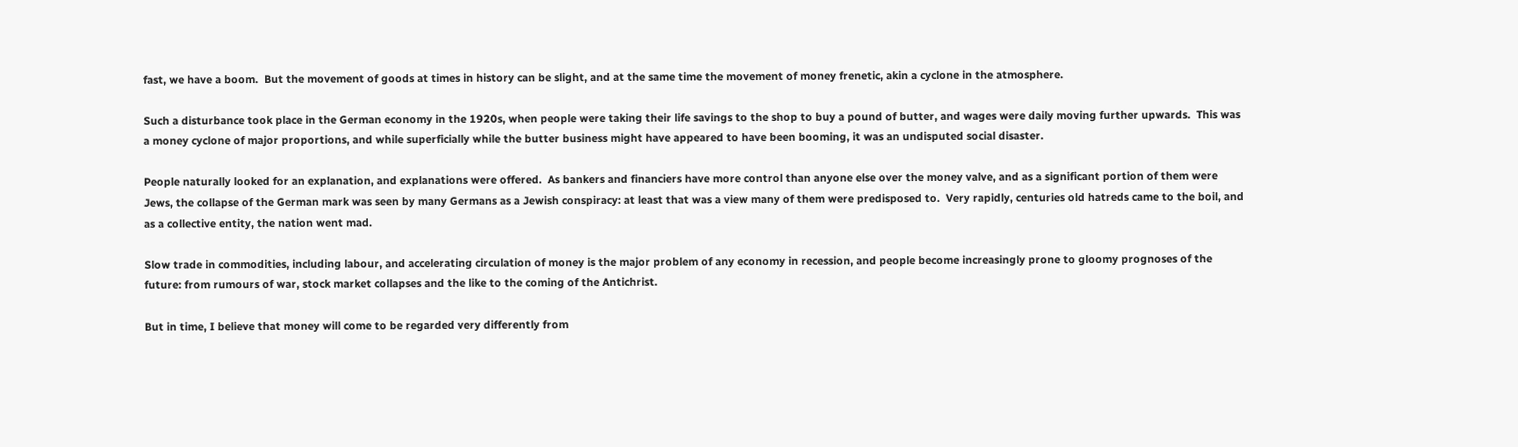fast, we have a boom.  But the movement of goods at times in history can be slight, and at the same time the movement of money frenetic, akin a cyclone in the atmosphere.

Such a disturbance took place in the German economy in the 1920s, when people were taking their life savings to the shop to buy a pound of butter, and wages were daily moving further upwards.  This was a money cyclone of major proportions, and while superficially while the butter business might have appeared to have been booming, it was an undisputed social disaster.

People naturally looked for an explanation, and explanations were offered.  As bankers and financiers have more control than anyone else over the money valve, and as a significant portion of them were Jews, the collapse of the German mark was seen by many Germans as a Jewish conspiracy: at least that was a view many of them were predisposed to.  Very rapidly, centuries old hatreds came to the boil, and as a collective entity, the nation went mad.

Slow trade in commodities, including labour, and accelerating circulation of money is the major problem of any economy in recession, and people become increasingly prone to gloomy prognoses of the future: from rumours of war, stock market collapses and the like to the coming of the Antichrist.

But in time, I believe that money will come to be regarded very differently from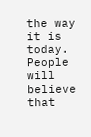the way it is today.  People will believe that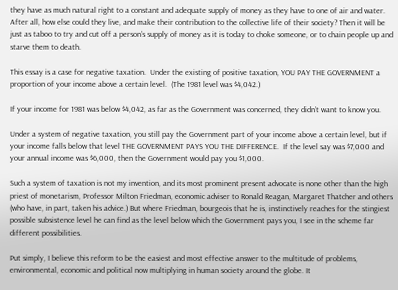they have as much natural right to a constant and adequate supply of money as they have to one of air and water.  After all, how else could they live, and make their contribution to the collective life of their society? Then it will be just as taboo to try and cut off a person’s supply of money as it is today to choke someone, or to chain people up and starve them to death.

This essay is a case for negative taxation.  Under the existing of positive taxation, YOU PAY THE GOVERNMENT a proportion of your income above a certain level.  (The 1981 level was $4,042.)

If your income for 1981 was below $4,042, as far as the Government was concerned, they didn’t want to know you.

Under a system of negative taxation, you still pay the Government part of your income above a certain level, but if your income falls below that level THE GOVERNMENT PAYS YOU THE DIFFERENCE.  If the level say was $7,000 and your annual income was $6,000, then the Government would pay you $1,000.

Such a system of taxation is not my invention, and its most prominent present advocate is none other than the high priest of monetarism, Professor Milton Friedman, economic adviser to Ronald Reagan, Margaret Thatcher and others (who have, in part, taken his advice.) But where Friedman, bourgeois that he is, instinctively reaches for the stingiest possible subsistence level he can find as the level below which the Government pays you, I see in the scheme far different possibilities.

Put simply, I believe this reform to be the easiest and most effective answer to the multitude of problems, environmental, economic and political now multiplying in human society around the globe. It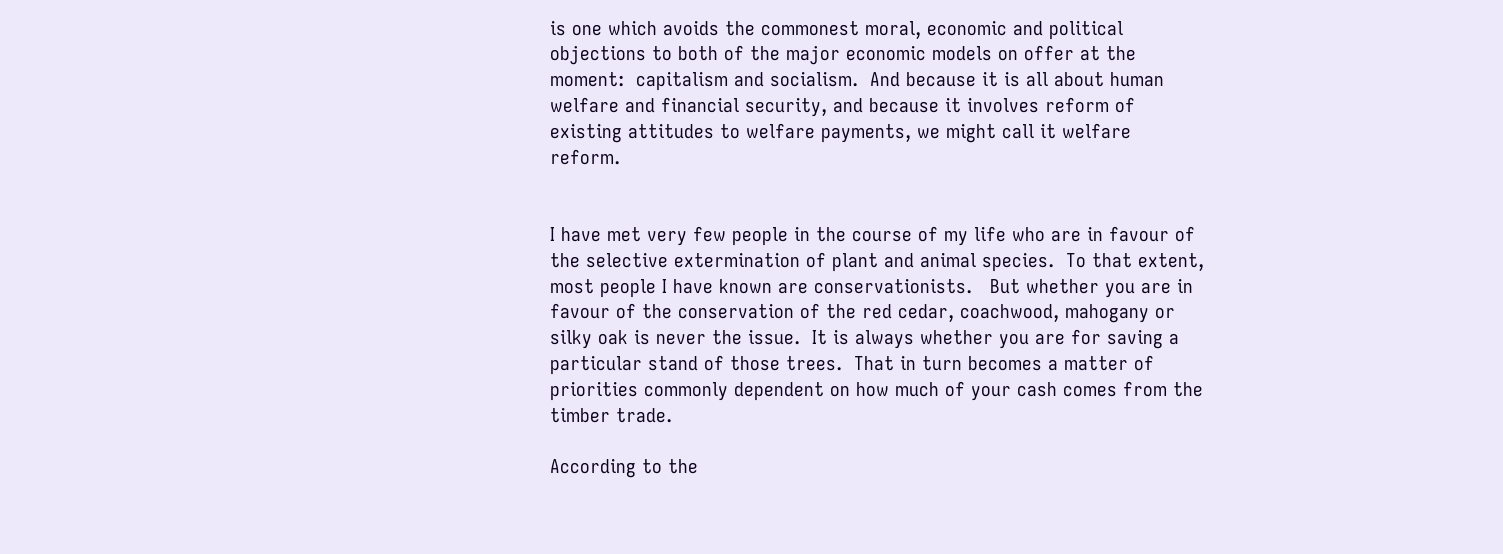is one which avoids the commonest moral, economic and political objections to both of the major economic models on offer at the moment:  capitalism and socialism.  And because it is all about human welfare and financial security, and because it involves reform of existing attitudes to welfare payments, we might call it welfare reform.


I have met very few people in the course of my life who are in favour of the selective extermination of plant and animal species.  To that extent, most people I have known are conservationists.   But whether you are in favour of the conservation of the red cedar, coachwood, mahogany or silky oak is never the issue.  It is always whether you are for saving a particular stand of those trees.  That in turn becomes a matter of priorities commonly dependent on how much of your cash comes from the timber trade.

According to the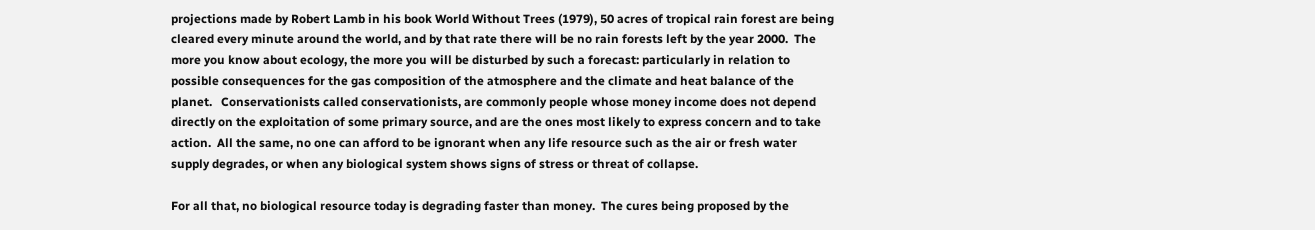projections made by Robert Lamb in his book World Without Trees (1979), 50 acres of tropical rain forest are being cleared every minute around the world, and by that rate there will be no rain forests left by the year 2000.  The more you know about ecology, the more you will be disturbed by such a forecast: particularly in relation to possible consequences for the gas composition of the atmosphere and the climate and heat balance of the planet.   Conservationists called conservationists, are commonly people whose money income does not depend directly on the exploitation of some primary source, and are the ones most likely to express concern and to take action.  All the same, no one can afford to be ignorant when any life resource such as the air or fresh water supply degrades, or when any biological system shows signs of stress or threat of collapse.

For all that, no biological resource today is degrading faster than money.  The cures being proposed by the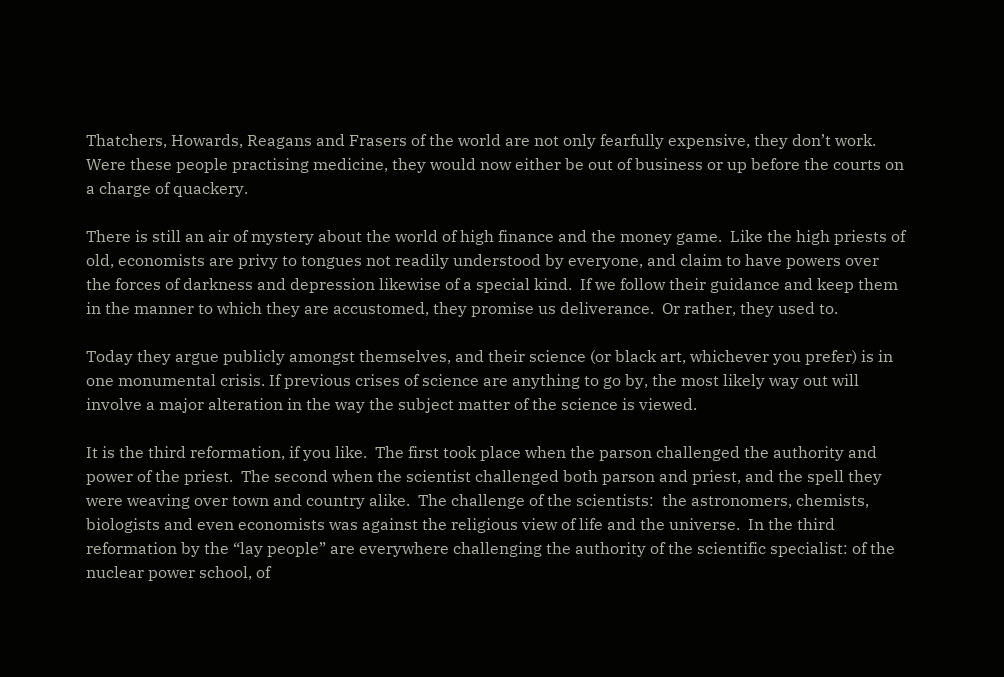Thatchers, Howards, Reagans and Frasers of the world are not only fearfully expensive, they don’t work.  Were these people practising medicine, they would now either be out of business or up before the courts on a charge of quackery.

There is still an air of mystery about the world of high finance and the money game.  Like the high priests of old, economists are privy to tongues not readily understood by everyone, and claim to have powers over the forces of darkness and depression likewise of a special kind.  If we follow their guidance and keep them in the manner to which they are accustomed, they promise us deliverance.  Or rather, they used to.

Today they argue publicly amongst themselves, and their science (or black art, whichever you prefer) is in one monumental crisis. If previous crises of science are anything to go by, the most likely way out will involve a major alteration in the way the subject matter of the science is viewed.

It is the third reformation, if you like.  The first took place when the parson challenged the authority and power of the priest.  The second when the scientist challenged both parson and priest, and the spell they were weaving over town and country alike.  The challenge of the scientists:  the astronomers, chemists, biologists and even economists was against the religious view of life and the universe.  In the third reformation by the “lay people” are everywhere challenging the authority of the scientific specialist: of the nuclear power school, of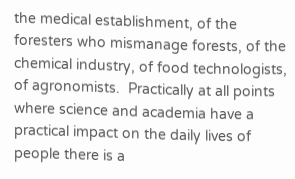the medical establishment, of the foresters who mismanage forests, of the chemical industry, of food technologists, of agronomists.  Practically at all points where science and academia have a practical impact on the daily lives of people there is a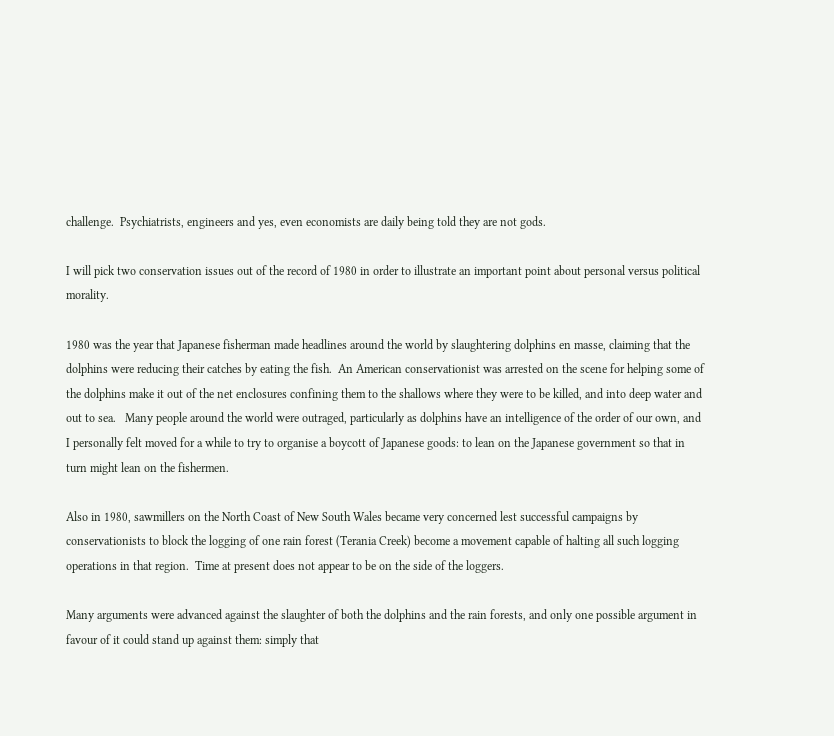challenge.  Psychiatrists, engineers and yes, even economists are daily being told they are not gods.

I will pick two conservation issues out of the record of 1980 in order to illustrate an important point about personal versus political morality.

1980 was the year that Japanese fisherman made headlines around the world by slaughtering dolphins en masse, claiming that the dolphins were reducing their catches by eating the fish.  An American conservationist was arrested on the scene for helping some of the dolphins make it out of the net enclosures confining them to the shallows where they were to be killed, and into deep water and out to sea.   Many people around the world were outraged, particularly as dolphins have an intelligence of the order of our own, and I personally felt moved for a while to try to organise a boycott of Japanese goods: to lean on the Japanese government so that in turn might lean on the fishermen.

Also in 1980, sawmillers on the North Coast of New South Wales became very concerned lest successful campaigns by conservationists to block the logging of one rain forest (Terania Creek) become a movement capable of halting all such logging operations in that region.  Time at present does not appear to be on the side of the loggers.

Many arguments were advanced against the slaughter of both the dolphins and the rain forests, and only one possible argument in favour of it could stand up against them: simply that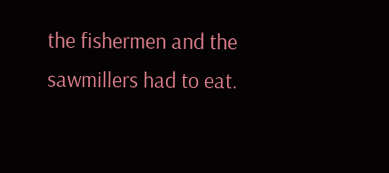the fishermen and the sawmillers had to eat.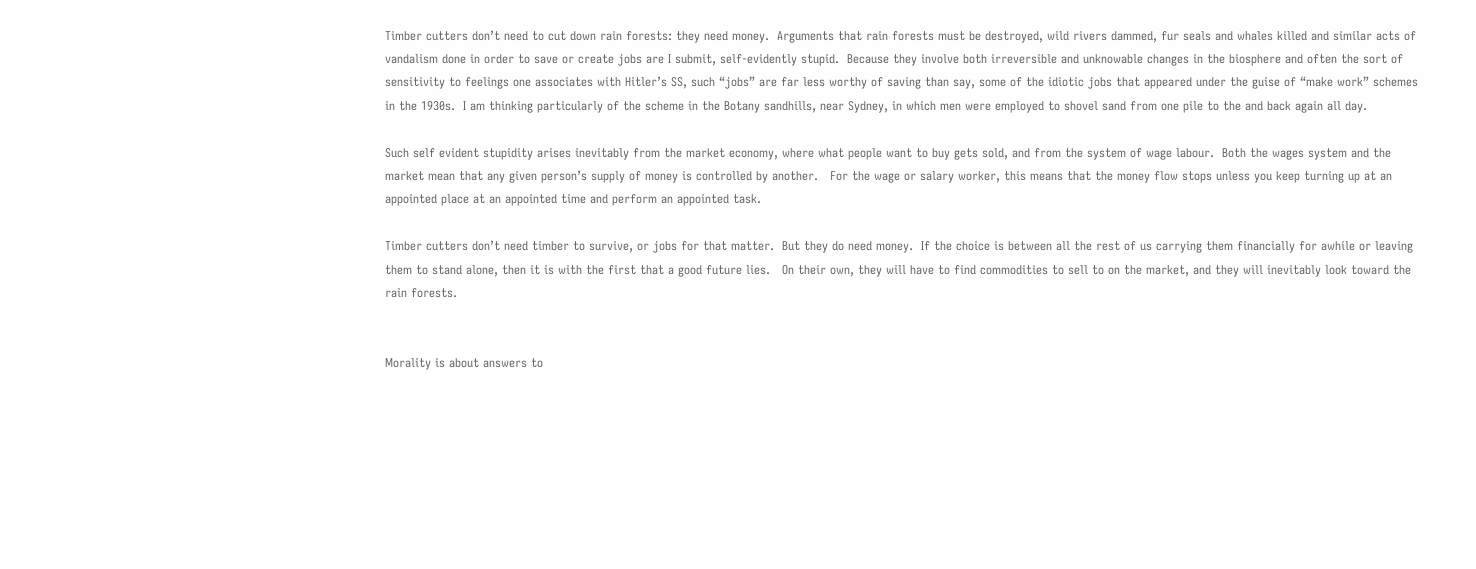Timber cutters don’t need to cut down rain forests: they need money.  Arguments that rain forests must be destroyed, wild rivers dammed, fur seals and whales killed and similar acts of vandalism done in order to save or create jobs are I submit, self-evidently stupid.  Because they involve both irreversible and unknowable changes in the biosphere and often the sort of sensitivity to feelings one associates with Hitler’s SS, such “jobs” are far less worthy of saving than say, some of the idiotic jobs that appeared under the guise of “make work” schemes in the 1930s.  I am thinking particularly of the scheme in the Botany sandhills, near Sydney, in which men were employed to shovel sand from one pile to the and back again all day.

Such self evident stupidity arises inevitably from the market economy, where what people want to buy gets sold, and from the system of wage labour.  Both the wages system and the market mean that any given person’s supply of money is controlled by another.   For the wage or salary worker, this means that the money flow stops unless you keep turning up at an appointed place at an appointed time and perform an appointed task.

Timber cutters don’t need timber to survive, or jobs for that matter.  But they do need money.  If the choice is between all the rest of us carrying them financially for awhile or leaving them to stand alone, then it is with the first that a good future lies.   On their own, they will have to find commodities to sell to on the market, and they will inevitably look toward the rain forests.


Morality is about answers to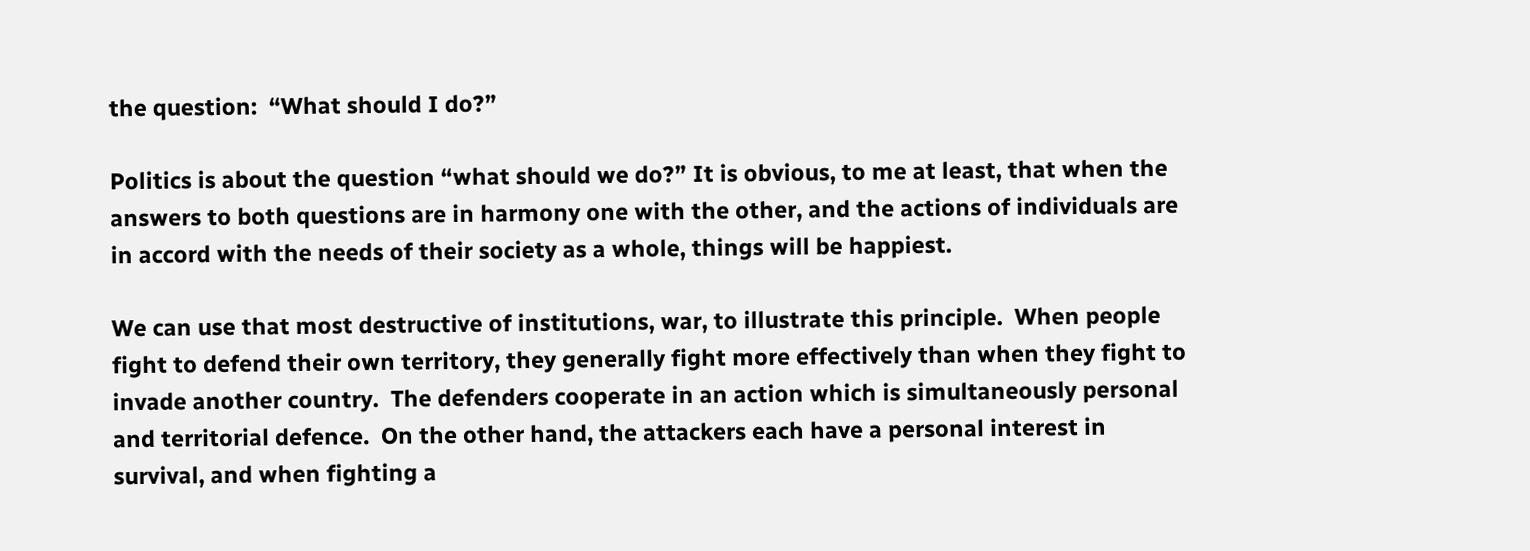the question:  “What should I do?”

Politics is about the question “what should we do?” It is obvious, to me at least, that when the answers to both questions are in harmony one with the other, and the actions of individuals are in accord with the needs of their society as a whole, things will be happiest.

We can use that most destructive of institutions, war, to illustrate this principle.  When people fight to defend their own territory, they generally fight more effectively than when they fight to invade another country.  The defenders cooperate in an action which is simultaneously personal and territorial defence.  On the other hand, the attackers each have a personal interest in survival, and when fighting a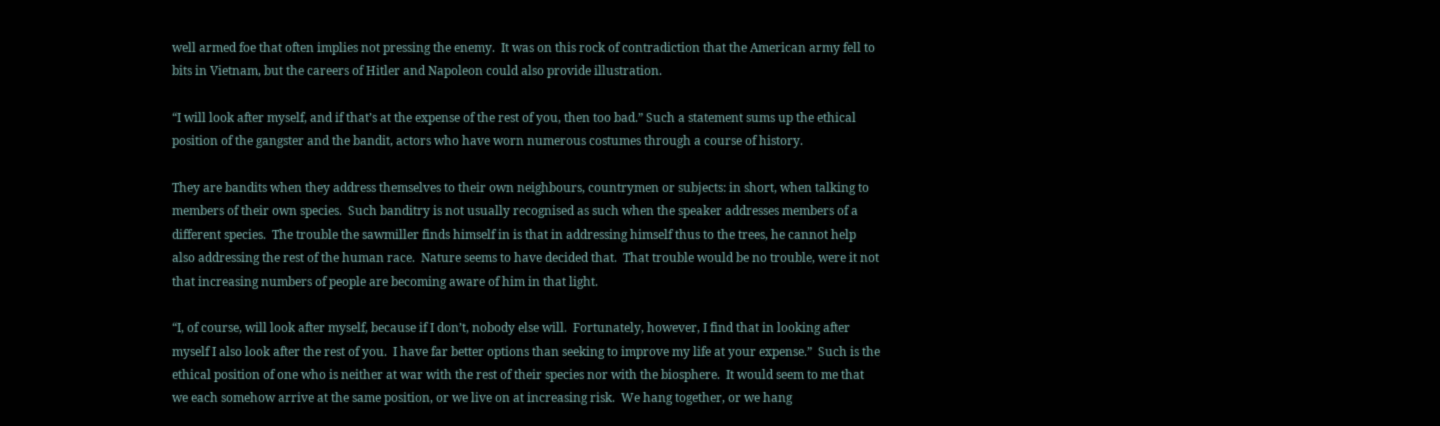well armed foe that often implies not pressing the enemy.  It was on this rock of contradiction that the American army fell to bits in Vietnam, but the careers of Hitler and Napoleon could also provide illustration.

“I will look after myself, and if that’s at the expense of the rest of you, then too bad.” Such a statement sums up the ethical position of the gangster and the bandit, actors who have worn numerous costumes through a course of history.

They are bandits when they address themselves to their own neighbours, countrymen or subjects: in short, when talking to members of their own species.  Such banditry is not usually recognised as such when the speaker addresses members of a different species.  The trouble the sawmiller finds himself in is that in addressing himself thus to the trees, he cannot help also addressing the rest of the human race.  Nature seems to have decided that.  That trouble would be no trouble, were it not that increasing numbers of people are becoming aware of him in that light.

“I, of course, will look after myself, because if I don’t, nobody else will.  Fortunately, however, I find that in looking after myself I also look after the rest of you.  I have far better options than seeking to improve my life at your expense.”  Such is the ethical position of one who is neither at war with the rest of their species nor with the biosphere.  It would seem to me that we each somehow arrive at the same position, or we live on at increasing risk.  We hang together, or we hang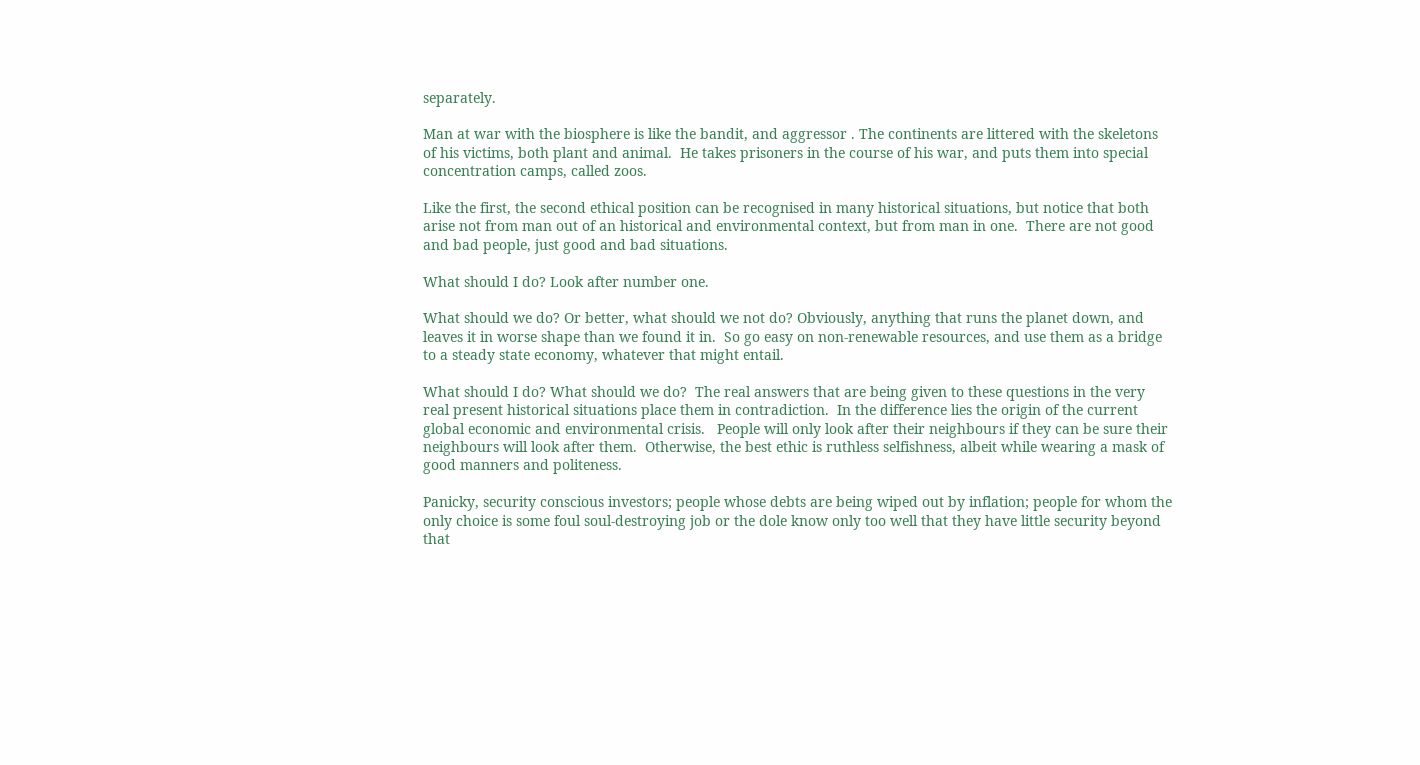separately.

Man at war with the biosphere is like the bandit, and aggressor . The continents are littered with the skeletons of his victims, both plant and animal.  He takes prisoners in the course of his war, and puts them into special concentration camps, called zoos.

Like the first, the second ethical position can be recognised in many historical situations, but notice that both arise not from man out of an historical and environmental context, but from man in one.  There are not good and bad people, just good and bad situations.

What should I do? Look after number one.

What should we do? Or better, what should we not do? Obviously, anything that runs the planet down, and leaves it in worse shape than we found it in.  So go easy on non-renewable resources, and use them as a bridge to a steady state economy, whatever that might entail.

What should I do? What should we do?  The real answers that are being given to these questions in the very real present historical situations place them in contradiction.  In the difference lies the origin of the current global economic and environmental crisis.   People will only look after their neighbours if they can be sure their neighbours will look after them.  Otherwise, the best ethic is ruthless selfishness, albeit while wearing a mask of good manners and politeness.

Panicky, security conscious investors; people whose debts are being wiped out by inflation; people for whom the only choice is some foul soul-destroying job or the dole know only too well that they have little security beyond that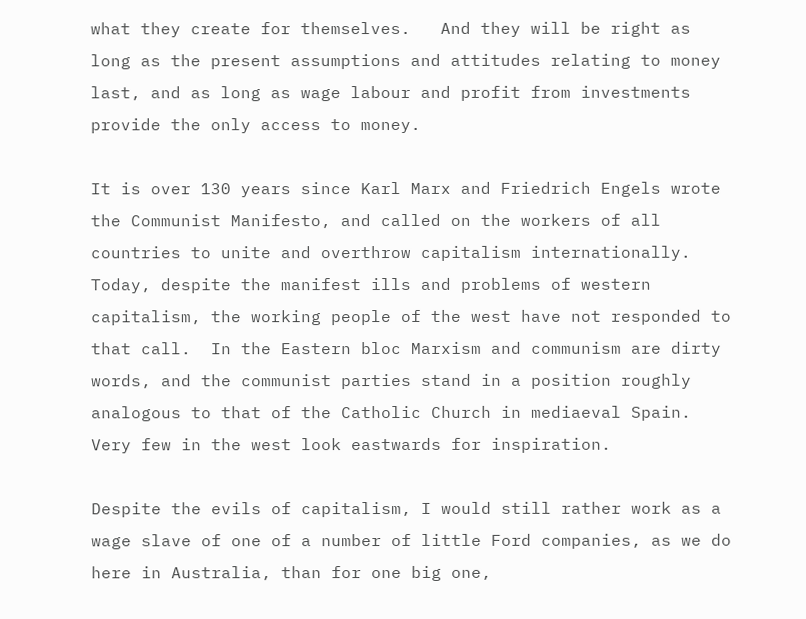what they create for themselves.   And they will be right as long as the present assumptions and attitudes relating to money last, and as long as wage labour and profit from investments provide the only access to money.

It is over 130 years since Karl Marx and Friedrich Engels wrote the Communist Manifesto, and called on the workers of all countries to unite and overthrow capitalism internationally.  Today, despite the manifest ills and problems of western capitalism, the working people of the west have not responded to that call.  In the Eastern bloc Marxism and communism are dirty words, and the communist parties stand in a position roughly analogous to that of the Catholic Church in mediaeval Spain.  Very few in the west look eastwards for inspiration.

Despite the evils of capitalism, I would still rather work as a wage slave of one of a number of little Ford companies, as we do here in Australia, than for one big one,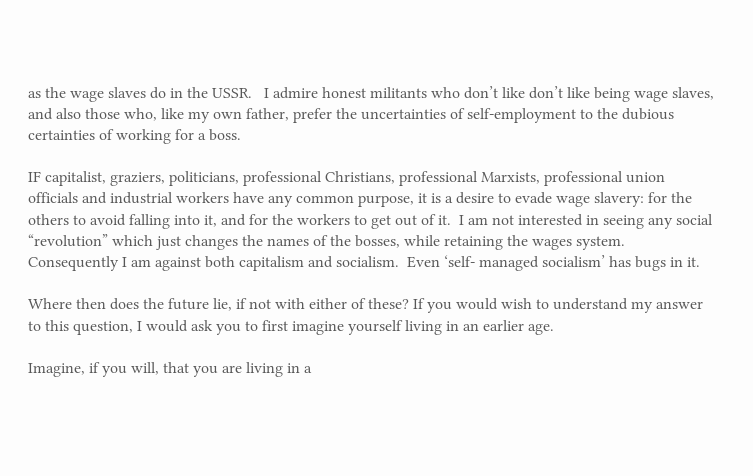as the wage slaves do in the USSR.   I admire honest militants who don’t like don’t like being wage slaves, and also those who, like my own father, prefer the uncertainties of self-employment to the dubious certainties of working for a boss.

IF capitalist, graziers, politicians, professional Christians, professional Marxists, professional union officials and industrial workers have any common purpose, it is a desire to evade wage slavery: for the others to avoid falling into it, and for the workers to get out of it.  I am not interested in seeing any social “revolution” which just changes the names of the bosses, while retaining the wages system.  Consequently I am against both capitalism and socialism.  Even ‘self- managed socialism’ has bugs in it.

Where then does the future lie, if not with either of these? If you would wish to understand my answer to this question, I would ask you to first imagine yourself living in an earlier age.

Imagine, if you will, that you are living in a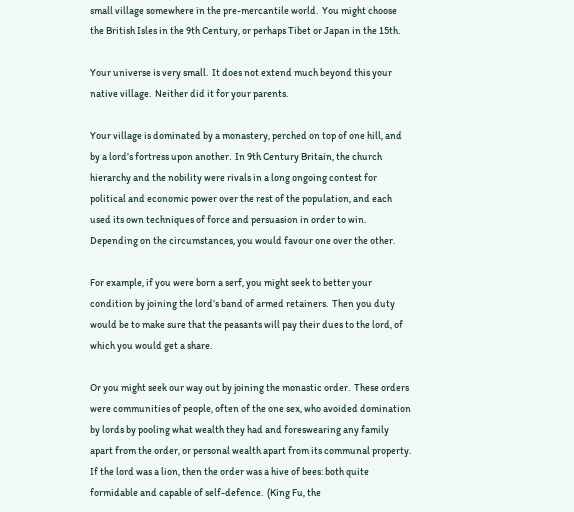small village somewhere in the pre-mercantile world.  You might choose the British Isles in the 9th Century, or perhaps Tibet or Japan in the 15th.

Your universe is very small.  It does not extend much beyond this your native village.  Neither did it for your parents.

Your village is dominated by a monastery, perched on top of one hill, and by a lord’s fortress upon another.  In 9th Century Britain, the church hierarchy and the nobility were rivals in a long ongoing contest for political and economic power over the rest of the population, and each used its own techniques of force and persuasion in order to win.  Depending on the circumstances, you would favour one over the other.

For example, if you were born a serf, you might seek to better your condition by joining the lord’s band of armed retainers.  Then you duty would be to make sure that the peasants will pay their dues to the lord, of which you would get a share.

Or you might seek our way out by joining the monastic order.  These orders were communities of people, often of the one sex, who avoided domination by lords by pooling what wealth they had and foreswearing any family apart from the order, or personal wealth apart from its communal property.  If the lord was a lion, then the order was a hive of bees: both quite formidable and capable of self-defence.  (King Fu, the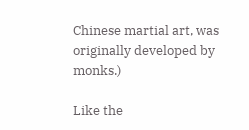Chinese martial art, was originally developed by monks.)

Like the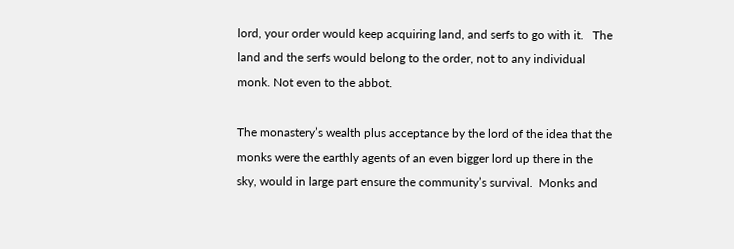lord, your order would keep acquiring land, and serfs to go with it.   The land and the serfs would belong to the order, not to any individual monk. Not even to the abbot.

The monastery’s wealth plus acceptance by the lord of the idea that the monks were the earthly agents of an even bigger lord up there in the sky, would in large part ensure the community’s survival.  Monks and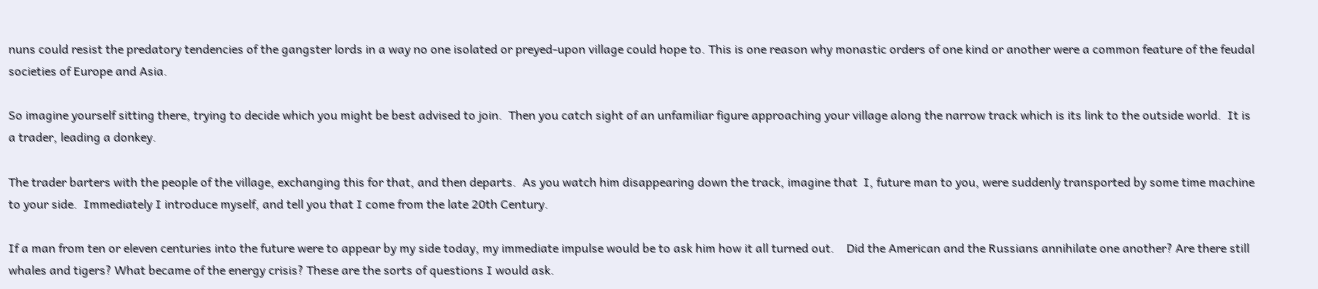nuns could resist the predatory tendencies of the gangster lords in a way no one isolated or preyed-upon village could hope to. This is one reason why monastic orders of one kind or another were a common feature of the feudal societies of Europe and Asia.

So imagine yourself sitting there, trying to decide which you might be best advised to join.  Then you catch sight of an unfamiliar figure approaching your village along the narrow track which is its link to the outside world.  It is a trader, leading a donkey.

The trader barters with the people of the village, exchanging this for that, and then departs.  As you watch him disappearing down the track, imagine that  I, future man to you, were suddenly transported by some time machine to your side.  Immediately I introduce myself, and tell you that I come from the late 20th Century.

If a man from ten or eleven centuries into the future were to appear by my side today, my immediate impulse would be to ask him how it all turned out.    Did the American and the Russians annihilate one another? Are there still whales and tigers? What became of the energy crisis? These are the sorts of questions I would ask.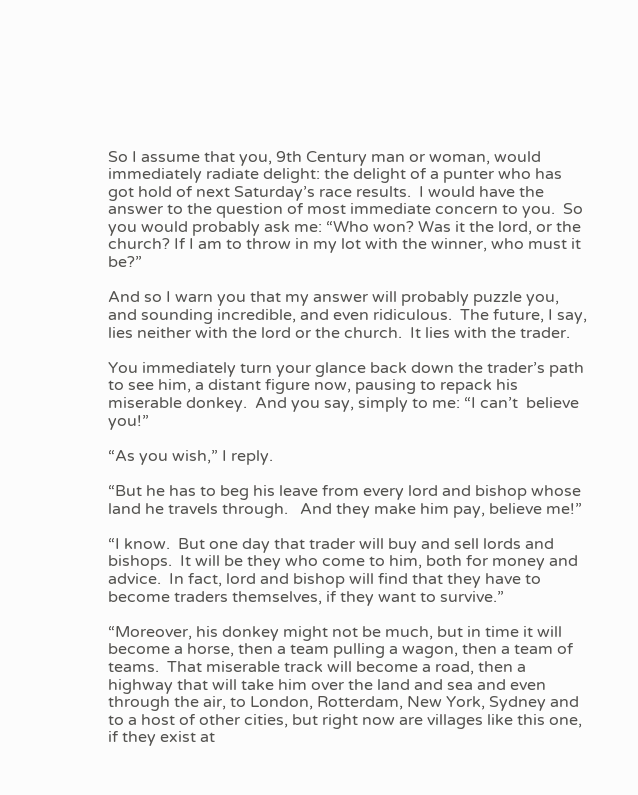So I assume that you, 9th Century man or woman, would immediately radiate delight: the delight of a punter who has got hold of next Saturday’s race results.  I would have the answer to the question of most immediate concern to you.  So you would probably ask me: “Who won? Was it the lord, or the church? If I am to throw in my lot with the winner, who must it be?”

And so I warn you that my answer will probably puzzle you, and sounding incredible, and even ridiculous.  The future, I say, lies neither with the lord or the church.  It lies with the trader.

You immediately turn your glance back down the trader’s path to see him, a distant figure now, pausing to repack his miserable donkey.  And you say, simply to me: “I can’t  believe you!”

“As you wish,” I reply.

“But he has to beg his leave from every lord and bishop whose land he travels through.   And they make him pay, believe me!”

“I know.  But one day that trader will buy and sell lords and bishops.  It will be they who come to him, both for money and advice.  In fact, lord and bishop will find that they have to become traders themselves, if they want to survive.”

“Moreover, his donkey might not be much, but in time it will become a horse, then a team pulling a wagon, then a team of teams.  That miserable track will become a road, then a highway that will take him over the land and sea and even through the air, to London, Rotterdam, New York, Sydney and to a host of other cities, but right now are villages like this one, if they exist at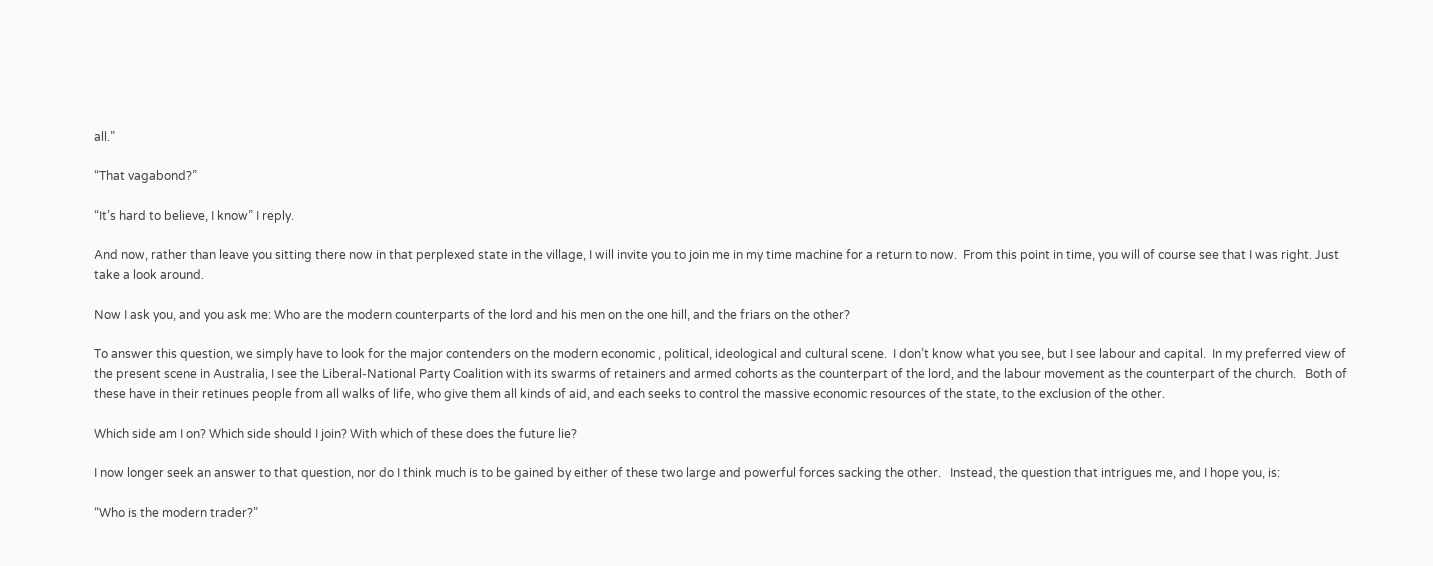all.”

“That vagabond?”

“It’s hard to believe, I know” I reply.

And now, rather than leave you sitting there now in that perplexed state in the village, I will invite you to join me in my time machine for a return to now.  From this point in time, you will of course see that I was right. Just take a look around.

Now I ask you, and you ask me: Who are the modern counterparts of the lord and his men on the one hill, and the friars on the other?

To answer this question, we simply have to look for the major contenders on the modern economic , political, ideological and cultural scene.  I don’t know what you see, but I see labour and capital.  In my preferred view of the present scene in Australia, I see the Liberal-National Party Coalition with its swarms of retainers and armed cohorts as the counterpart of the lord, and the labour movement as the counterpart of the church.   Both of these have in their retinues people from all walks of life, who give them all kinds of aid, and each seeks to control the massive economic resources of the state, to the exclusion of the other.

Which side am I on? Which side should I join? With which of these does the future lie?

I now longer seek an answer to that question, nor do I think much is to be gained by either of these two large and powerful forces sacking the other.   Instead, the question that intrigues me, and I hope you, is:

“Who is the modern trader?”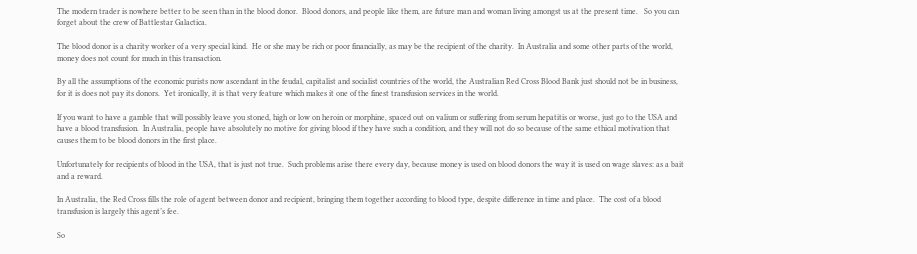The modern trader is nowhere better to be seen than in the blood donor.  Blood donors, and people like them, are future man and woman living amongst us at the present time.   So you can forget about the crew of Battlestar Galactica.

The blood donor is a charity worker of a very special kind.  He or she may be rich or poor financially, as may be the recipient of the charity.  In Australia and some other parts of the world, money does not count for much in this transaction.

By all the assumptions of the economic purists now ascendant in the feudal, capitalist and socialist countries of the world, the Australian Red Cross Blood Bank just should not be in business, for it is does not pay its donors.  Yet ironically, it is that very feature which makes it one of the finest transfusion services in the world.

If you want to have a gamble that will possibly leave you stoned, high or low on heroin or morphine, spaced out on valium or suffering from serum hepatitis or worse, just go to the USA and have a blood transfusion.  In Australia, people have absolutely no motive for giving blood if they have such a condition, and they will not do so because of the same ethical motivation that causes them to be blood donors in the first place.

Unfortunately for recipients of blood in the USA, that is just not true.  Such problems arise there every day, because money is used on blood donors the way it is used on wage slaves: as a bait and a reward.

In Australia, the Red Cross fills the role of agent between donor and recipient, bringing them together according to blood type, despite difference in time and place.  The cost of a blood transfusion is largely this agent’s fee.

So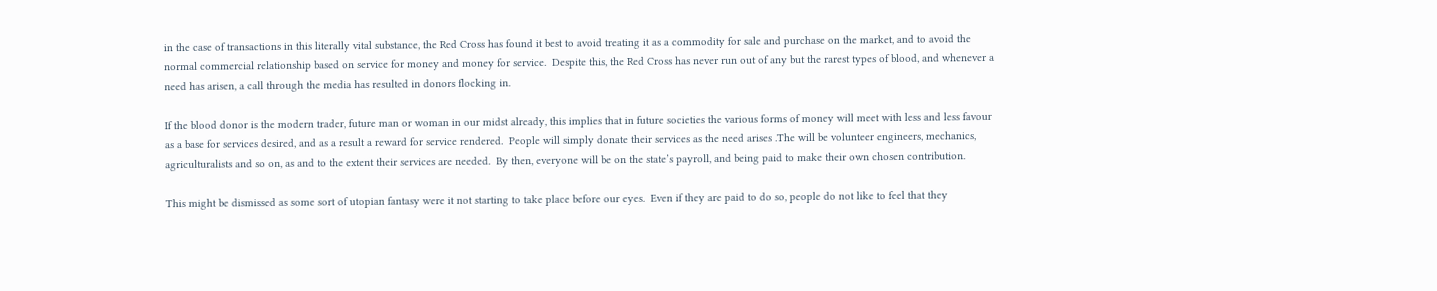in the case of transactions in this literally vital substance, the Red Cross has found it best to avoid treating it as a commodity for sale and purchase on the market, and to avoid the normal commercial relationship based on service for money and money for service.  Despite this, the Red Cross has never run out of any but the rarest types of blood, and whenever a need has arisen, a call through the media has resulted in donors flocking in.

If the blood donor is the modern trader, future man or woman in our midst already, this implies that in future societies the various forms of money will meet with less and less favour as a base for services desired, and as a result a reward for service rendered.  People will simply donate their services as the need arises .The will be volunteer engineers, mechanics, agriculturalists and so on, as and to the extent their services are needed.  By then, everyone will be on the state’s payroll, and being paid to make their own chosen contribution.

This might be dismissed as some sort of utopian fantasy were it not starting to take place before our eyes.  Even if they are paid to do so, people do not like to feel that they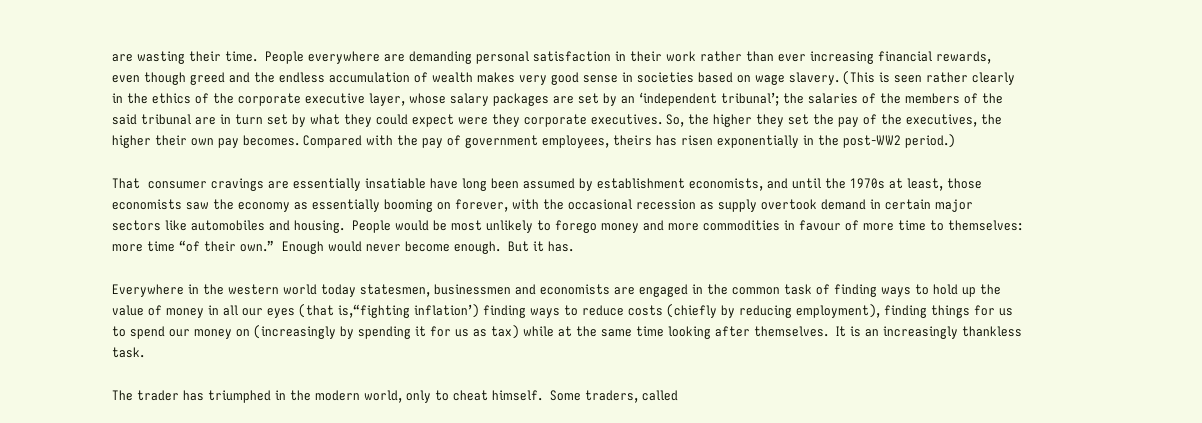are wasting their time.  People everywhere are demanding personal satisfaction in their work rather than ever increasing financial rewards, even though greed and the endless accumulation of wealth makes very good sense in societies based on wage slavery. (This is seen rather clearly in the ethics of the corporate executive layer, whose salary packages are set by an ‘independent tribunal’; the salaries of the members of the said tribunal are in turn set by what they could expect were they corporate executives. So, the higher they set the pay of the executives, the higher their own pay becomes. Compared with the pay of government employees, theirs has risen exponentially in the post-WW2 period.)

That  consumer cravings are essentially insatiable have long been assumed by establishment economists, and until the 1970s at least, those economists saw the economy as essentially booming on forever, with the occasional recession as supply overtook demand in certain major sectors like automobiles and housing.  People would be most unlikely to forego money and more commodities in favour of more time to themselves: more time “of their own.”  Enough would never become enough.  But it has.

Everywhere in the western world today statesmen, businessmen and economists are engaged in the common task of finding ways to hold up the value of money in all our eyes (that is,“fighting inflation’) finding ways to reduce costs (chiefly by reducing employment), finding things for us to spend our money on (increasingly by spending it for us as tax) while at the same time looking after themselves.  It is an increasingly thankless task.

The trader has triumphed in the modern world, only to cheat himself.  Some traders, called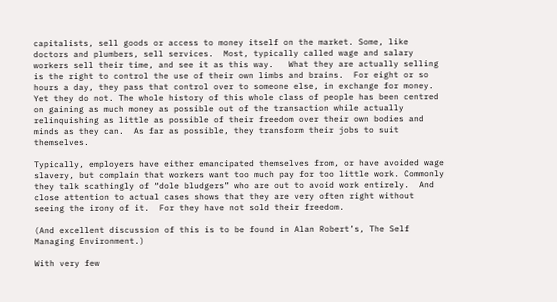capitalists, sell goods or access to money itself on the market. Some, like doctors and plumbers, sell services.  Most, typically called wage and salary workers sell their time, and see it as this way.   What they are actually selling is the right to control the use of their own limbs and brains.  For eight or so hours a day, they pass that control over to someone else, in exchange for money.  Yet they do not. The whole history of this whole class of people has been centred on gaining as much money as possible out of the transaction while actually relinquishing as little as possible of their freedom over their own bodies and minds as they can.  As far as possible, they transform their jobs to suit themselves.

Typically, employers have either emancipated themselves from, or have avoided wage slavery, but complain that workers want too much pay for too little work. Commonly they talk scathingly of “dole bludgers” who are out to avoid work entirely.  And close attention to actual cases shows that they are very often right without seeing the irony of it.  For they have not sold their freedom.

(And excellent discussion of this is to be found in Alan Robert’s, The Self Managing Environment.)

With very few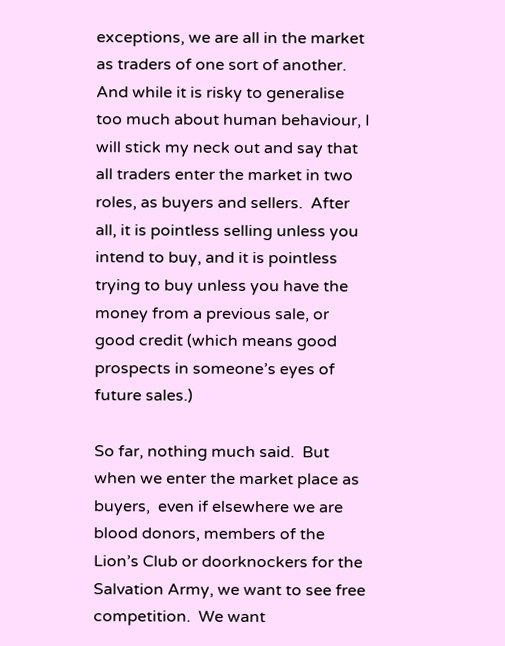exceptions, we are all in the market as traders of one sort of another.  And while it is risky to generalise too much about human behaviour, I will stick my neck out and say that all traders enter the market in two roles, as buyers and sellers.  After all, it is pointless selling unless you intend to buy, and it is pointless trying to buy unless you have the money from a previous sale, or good credit (which means good prospects in someone’s eyes of future sales.)

So far, nothing much said.  But when we enter the market place as buyers,  even if elsewhere we are blood donors, members of the Lion’s Club or doorknockers for the Salvation Army, we want to see free competition.  We want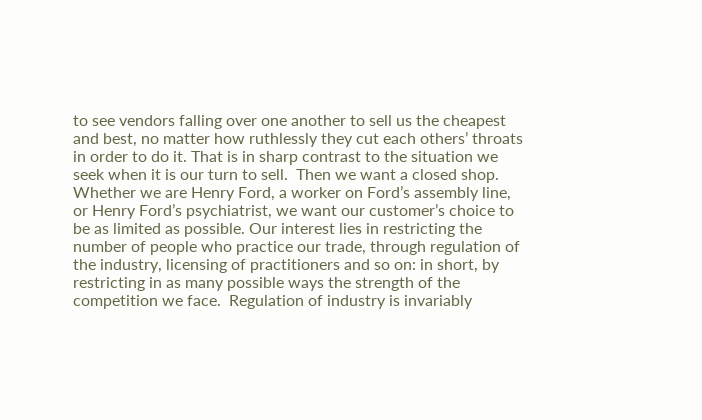to see vendors falling over one another to sell us the cheapest and best, no matter how ruthlessly they cut each others’ throats in order to do it. That is in sharp contrast to the situation we seek when it is our turn to sell.  Then we want a closed shop.  Whether we are Henry Ford, a worker on Ford’s assembly line, or Henry Ford’s psychiatrist, we want our customer’s choice to be as limited as possible. Our interest lies in restricting the number of people who practice our trade, through regulation of the industry, licensing of practitioners and so on: in short, by restricting in as many possible ways the strength of the competition we face.  Regulation of industry is invariably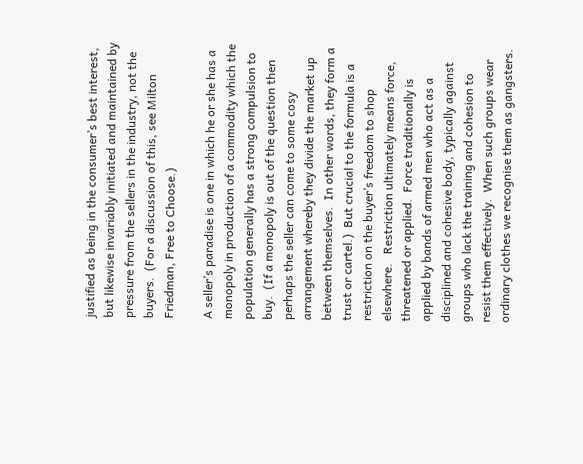justified as being in the consumer’s best interest, but likewise invariably initiated and maintained by pressure from the sellers in the industry, not the buyers.  (For a discussion of this, see Milton  Friedman, Free to Choose.)

A seller’s paradise is one in which he or she has a monopoly in production of a commodity which the population generally has a strong compulsion to buy.  (If a monopoly is out of the question then perhaps the seller can come to some cosy arrangement whereby they divide the market up between themselves.  In other words, they form a trust or cartel.)  But crucial to the formula is a restriction on the buyer’s freedom to shop elsewhere.   Restriction ultimately means force, threatened or applied.  Force traditionally is applied by bands of armed men who act as a disciplined and cohesive body, typically against groups who lack the training and cohesion to resist them effectively.  When such groups wear ordinary clothes we recognise them as gangsters.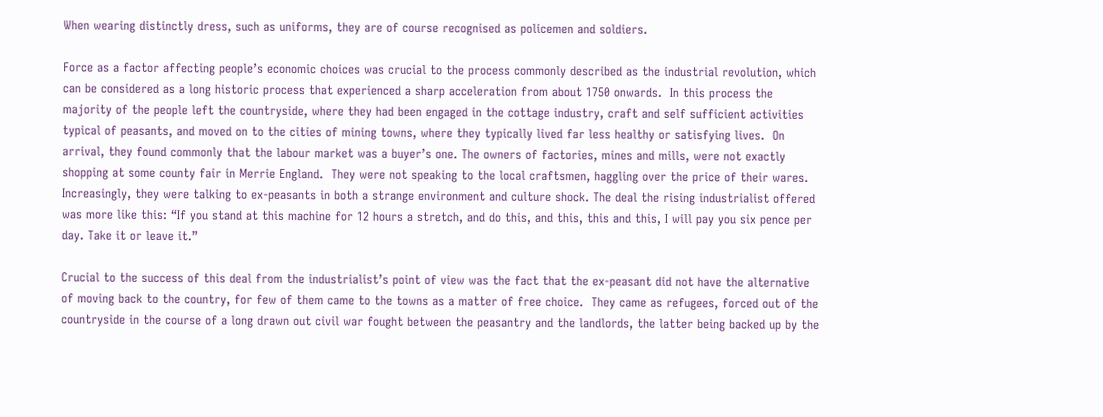When wearing distinctly dress, such as uniforms, they are of course recognised as policemen and soldiers.

Force as a factor affecting people’s economic choices was crucial to the process commonly described as the industrial revolution, which can be considered as a long historic process that experienced a sharp acceleration from about 1750 onwards.  In this process the majority of the people left the countryside, where they had been engaged in the cottage industry, craft and self sufficient activities typical of peasants, and moved on to the cities of mining towns, where they typically lived far less healthy or satisfying lives.  On arrival, they found commonly that the labour market was a buyer’s one. The owners of factories, mines and mills, were not exactly shopping at some county fair in Merrie England.  They were not speaking to the local craftsmen, haggling over the price of their wares. Increasingly, they were talking to ex-peasants in both a strange environment and culture shock. The deal the rising industrialist offered was more like this: “If you stand at this machine for 12 hours a stretch, and do this, and this, this and this, I will pay you six pence per day. Take it or leave it.”

Crucial to the success of this deal from the industrialist’s point of view was the fact that the ex-peasant did not have the alternative of moving back to the country, for few of them came to the towns as a matter of free choice.  They came as refugees, forced out of the countryside in the course of a long drawn out civil war fought between the peasantry and the landlords, the latter being backed up by the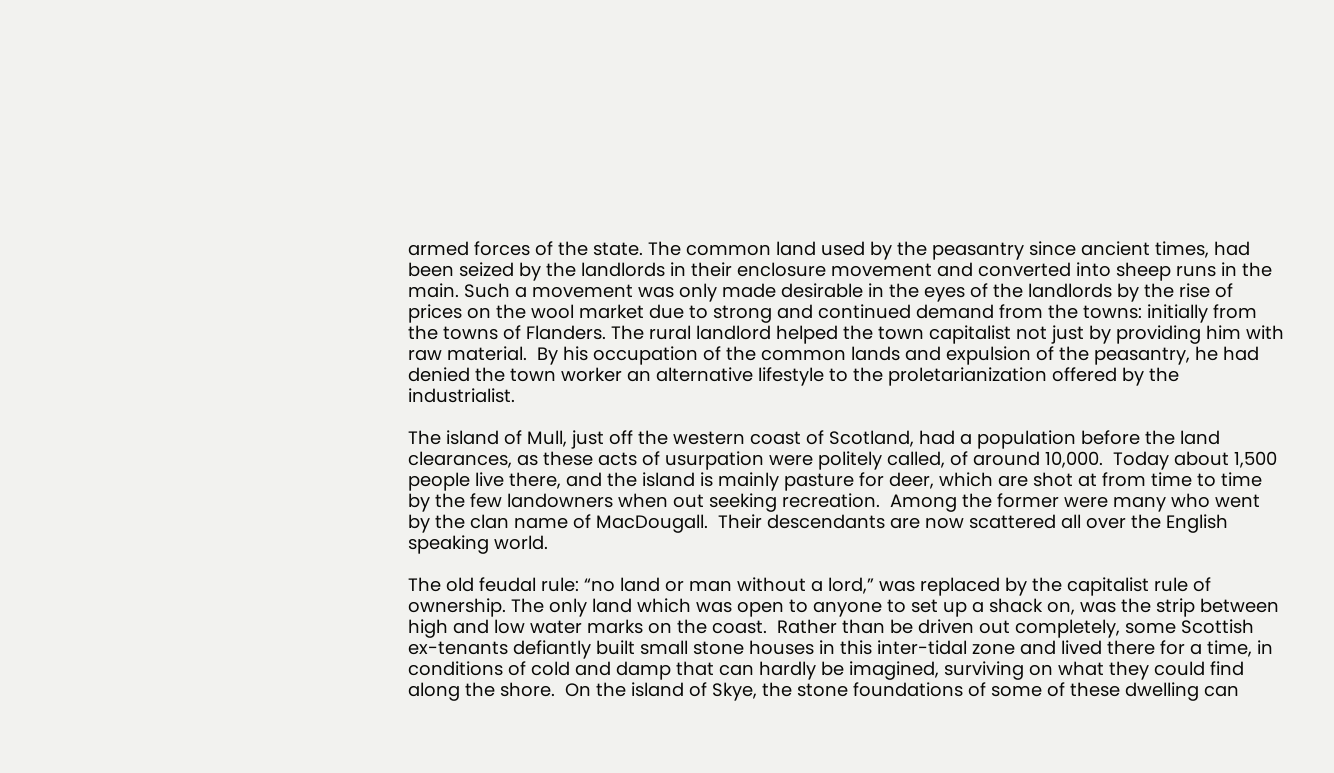armed forces of the state. The common land used by the peasantry since ancient times, had been seized by the landlords in their enclosure movement and converted into sheep runs in the main. Such a movement was only made desirable in the eyes of the landlords by the rise of prices on the wool market due to strong and continued demand from the towns: initially from the towns of Flanders. The rural landlord helped the town capitalist not just by providing him with raw material.  By his occupation of the common lands and expulsion of the peasantry, he had denied the town worker an alternative lifestyle to the proletarianization offered by the industrialist.

The island of Mull, just off the western coast of Scotland, had a population before the land clearances, as these acts of usurpation were politely called, of around 10,000.  Today about 1,500 people live there, and the island is mainly pasture for deer, which are shot at from time to time by the few landowners when out seeking recreation.  Among the former were many who went by the clan name of MacDougall.  Their descendants are now scattered all over the English speaking world.

The old feudal rule: “no land or man without a lord,” was replaced by the capitalist rule of ownership. The only land which was open to anyone to set up a shack on, was the strip between high and low water marks on the coast.  Rather than be driven out completely, some Scottish ex-tenants defiantly built small stone houses in this inter-tidal zone and lived there for a time, in conditions of cold and damp that can hardly be imagined, surviving on what they could find along the shore.  On the island of Skye, the stone foundations of some of these dwelling can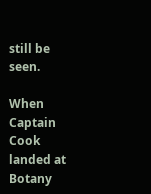still be seen.

When Captain Cook landed at Botany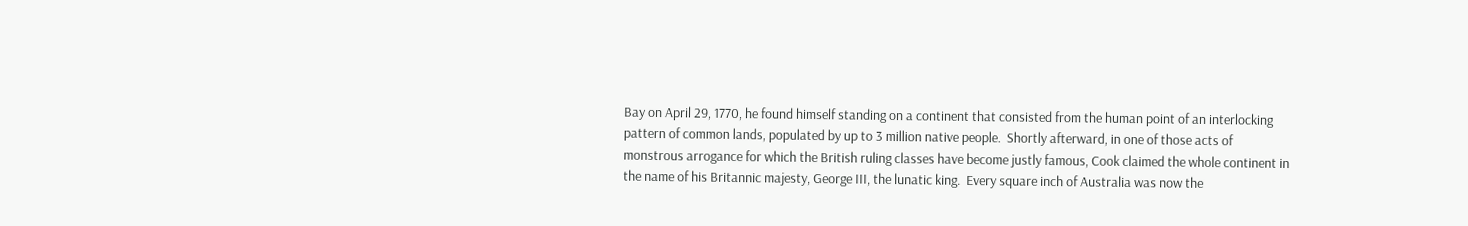Bay on April 29, 1770, he found himself standing on a continent that consisted from the human point of an interlocking pattern of common lands, populated by up to 3 million native people.  Shortly afterward, in one of those acts of monstrous arrogance for which the British ruling classes have become justly famous, Cook claimed the whole continent in the name of his Britannic majesty, George III, the lunatic king.  Every square inch of Australia was now the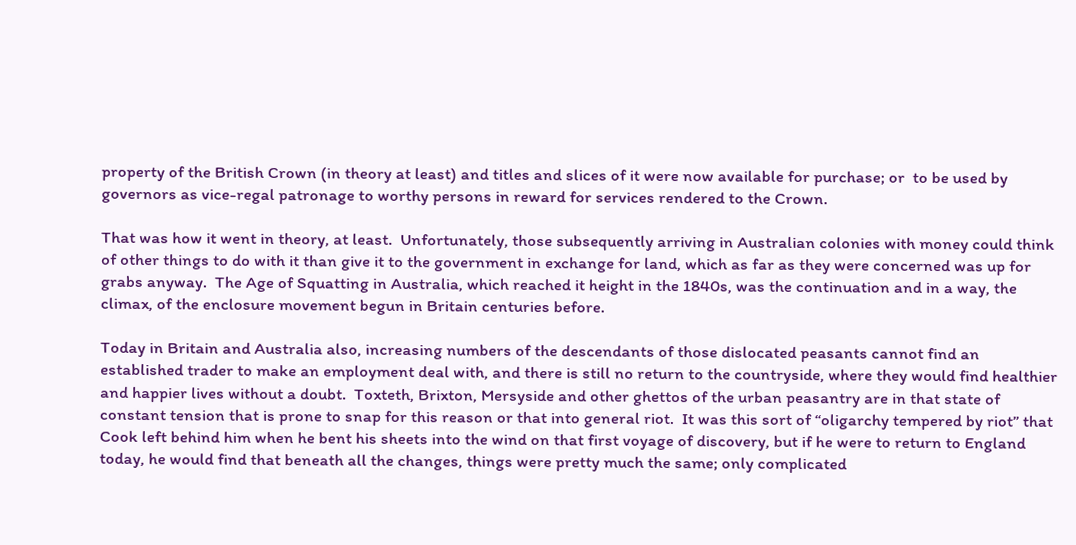property of the British Crown (in theory at least) and titles and slices of it were now available for purchase; or  to be used by governors as vice-regal patronage to worthy persons in reward for services rendered to the Crown.

That was how it went in theory, at least.  Unfortunately, those subsequently arriving in Australian colonies with money could think of other things to do with it than give it to the government in exchange for land, which as far as they were concerned was up for grabs anyway.  The Age of Squatting in Australia, which reached it height in the 1840s, was the continuation and in a way, the climax, of the enclosure movement begun in Britain centuries before.

Today in Britain and Australia also, increasing numbers of the descendants of those dislocated peasants cannot find an established trader to make an employment deal with, and there is still no return to the countryside, where they would find healthier and happier lives without a doubt.  Toxteth, Brixton, Mersyside and other ghettos of the urban peasantry are in that state of constant tension that is prone to snap for this reason or that into general riot.  It was this sort of “oligarchy tempered by riot” that Cook left behind him when he bent his sheets into the wind on that first voyage of discovery, but if he were to return to England today, he would find that beneath all the changes, things were pretty much the same; only complicated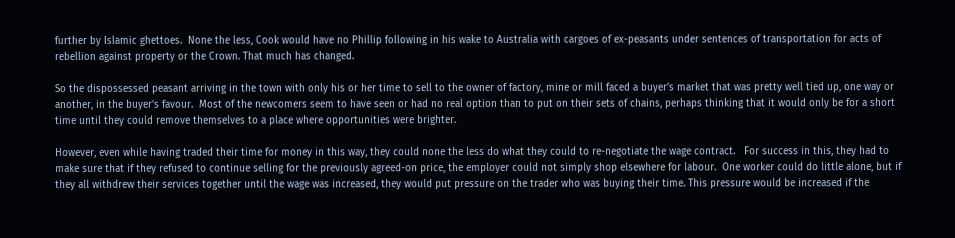further by Islamic ghettoes.  None the less, Cook would have no Phillip following in his wake to Australia with cargoes of ex-peasants under sentences of transportation for acts of rebellion against property or the Crown. That much has changed.

So the dispossessed peasant arriving in the town with only his or her time to sell to the owner of factory, mine or mill faced a buyer’s market that was pretty well tied up, one way or another, in the buyer’s favour.  Most of the newcomers seem to have seen or had no real option than to put on their sets of chains, perhaps thinking that it would only be for a short time until they could remove themselves to a place where opportunities were brighter.

However, even while having traded their time for money in this way, they could none the less do what they could to re-negotiate the wage contract.   For success in this, they had to make sure that if they refused to continue selling for the previously agreed-on price, the employer could not simply shop elsewhere for labour.  One worker could do little alone, but if they all withdrew their services together until the wage was increased, they would put pressure on the trader who was buying their time. This pressure would be increased if the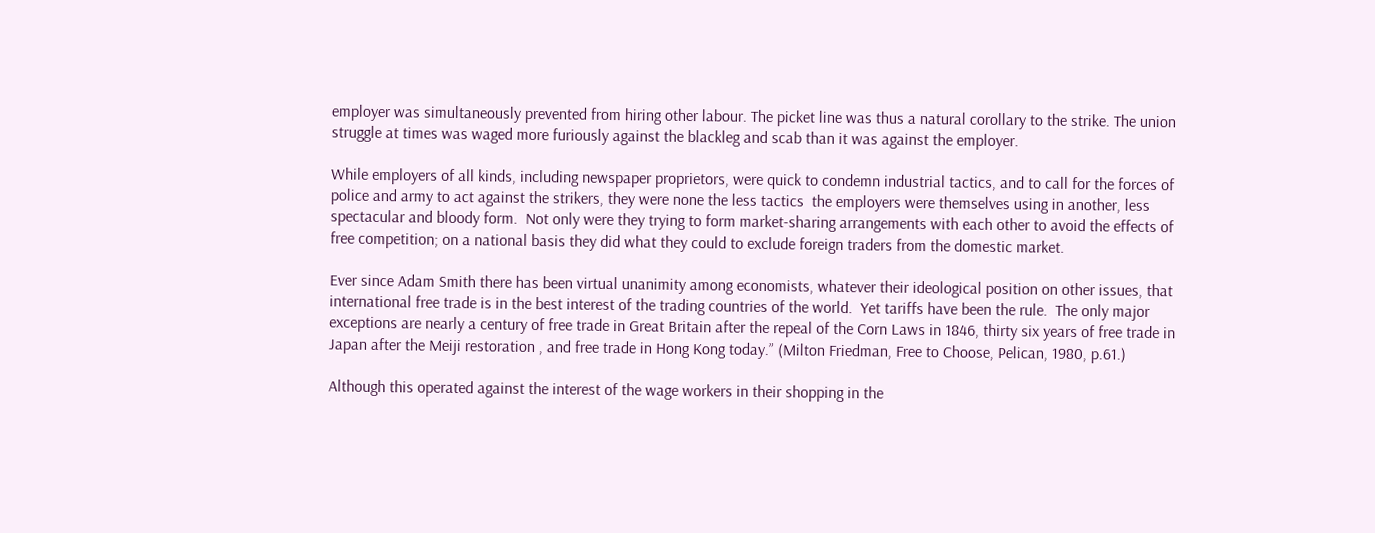employer was simultaneously prevented from hiring other labour. The picket line was thus a natural corollary to the strike. The union struggle at times was waged more furiously against the blackleg and scab than it was against the employer.

While employers of all kinds, including newspaper proprietors, were quick to condemn industrial tactics, and to call for the forces of police and army to act against the strikers, they were none the less tactics  the employers were themselves using in another, less spectacular and bloody form.  Not only were they trying to form market-sharing arrangements with each other to avoid the effects of free competition; on a national basis they did what they could to exclude foreign traders from the domestic market.

Ever since Adam Smith there has been virtual unanimity among economists, whatever their ideological position on other issues, that international free trade is in the best interest of the trading countries of the world.  Yet tariffs have been the rule.  The only major exceptions are nearly a century of free trade in Great Britain after the repeal of the Corn Laws in 1846, thirty six years of free trade in Japan after the Meiji restoration , and free trade in Hong Kong today.” (Milton Friedman, Free to Choose, Pelican, 1980, p.61.)

Although this operated against the interest of the wage workers in their shopping in the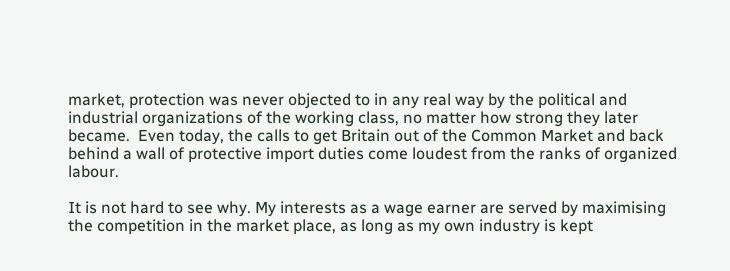market, protection was never objected to in any real way by the political and industrial organizations of the working class, no matter how strong they later became.  Even today, the calls to get Britain out of the Common Market and back behind a wall of protective import duties come loudest from the ranks of organized labour.

It is not hard to see why. My interests as a wage earner are served by maximising the competition in the market place, as long as my own industry is kept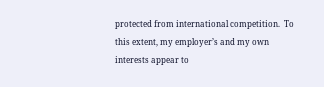protected from international competition.  To this extent, my employer’s and my own interests appear to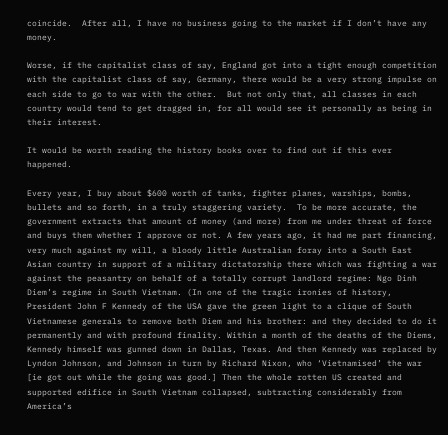coincide.  After all, I have no business going to the market if I don’t have any money.

Worse, if the capitalist class of say, England got into a tight enough competition with the capitalist class of say, Germany, there would be a very strong impulse on each side to go to war with the other.  But not only that, all classes in each country would tend to get dragged in, for all would see it personally as being in their interest.

It would be worth reading the history books over to find out if this ever happened.

Every year, I buy about $600 worth of tanks, fighter planes, warships, bombs, bullets and so forth, in a truly staggering variety.  To be more accurate, the government extracts that amount of money (and more) from me under threat of force and buys them whether I approve or not. A few years ago, it had me part financing, very much against my will, a bloody little Australian foray into a South East Asian country in support of a military dictatorship there which was fighting a war against the peasantry on behalf of a totally corrupt landlord regime: Ngo Dinh Diem’s regime in South Vietnam. (In one of the tragic ironies of history, President John F Kennedy of the USA gave the green light to a clique of South Vietnamese generals to remove both Diem and his brother: and they decided to do it permanently and with profound finality. Within a month of the deaths of the Diems, Kennedy himself was gunned down in Dallas, Texas. And then Kennedy was replaced by Lyndon Johnson, and Johnson in turn by Richard Nixon, who ‘Vietnamised’ the war [ie got out while the going was good.] Then the whole rotten US created and supported edifice in South Vietnam collapsed, subtracting considerably from America’s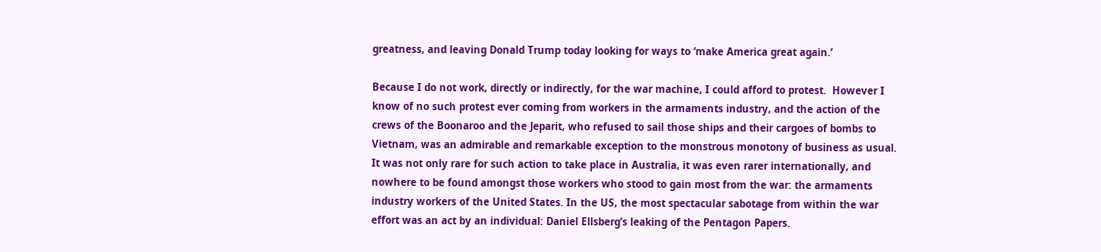greatness, and leaving Donald Trump today looking for ways to ‘make America great again.’

Because I do not work, directly or indirectly, for the war machine, I could afford to protest.  However I know of no such protest ever coming from workers in the armaments industry, and the action of the crews of the Boonaroo and the Jeparit, who refused to sail those ships and their cargoes of bombs to Vietnam, was an admirable and remarkable exception to the monstrous monotony of business as usual. It was not only rare for such action to take place in Australia, it was even rarer internationally, and nowhere to be found amongst those workers who stood to gain most from the war: the armaments industry workers of the United States. In the US, the most spectacular sabotage from within the war effort was an act by an individual: Daniel Ellsberg’s leaking of the Pentagon Papers.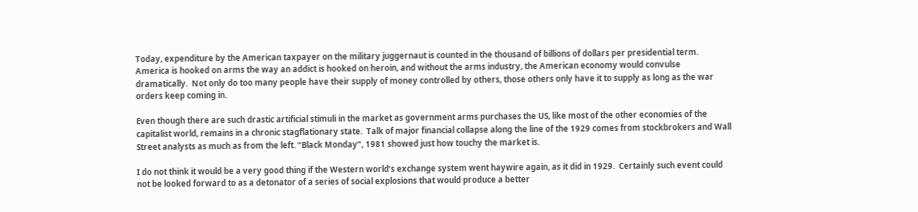Today, expenditure by the American taxpayer on the military juggernaut is counted in the thousand of billions of dollars per presidential term.   America is hooked on arms the way an addict is hooked on heroin, and without the arms industry, the American economy would convulse dramatically.  Not only do too many people have their supply of money controlled by others, those others only have it to supply as long as the war orders keep coming in.

Even though there are such drastic artificial stimuli in the market as government arms purchases the US, like most of the other economies of the capitalist world, remains in a chronic stagflationary state.  Talk of major financial collapse along the line of the 1929 comes from stockbrokers and Wall Street analysts as much as from the left. “Black Monday”, 1981 showed just how touchy the market is.

I do not think it would be a very good thing if the Western world’s exchange system went haywire again, as it did in 1929.  Certainly such event could not be looked forward to as a detonator of a series of social explosions that would produce a better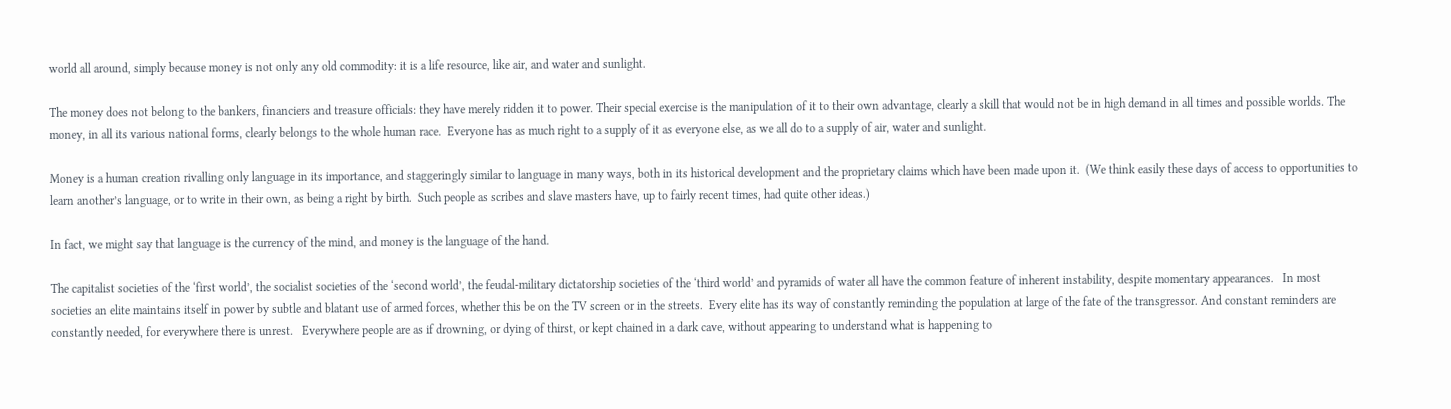world all around, simply because money is not only any old commodity: it is a life resource, like air, and water and sunlight.

The money does not belong to the bankers, financiers and treasure officials: they have merely ridden it to power. Their special exercise is the manipulation of it to their own advantage, clearly a skill that would not be in high demand in all times and possible worlds. The money, in all its various national forms, clearly belongs to the whole human race.  Everyone has as much right to a supply of it as everyone else, as we all do to a supply of air, water and sunlight.

Money is a human creation rivalling only language in its importance, and staggeringly similar to language in many ways, both in its historical development and the proprietary claims which have been made upon it.  (We think easily these days of access to opportunities to learn another’s language, or to write in their own, as being a right by birth.  Such people as scribes and slave masters have, up to fairly recent times, had quite other ideas.)

In fact, we might say that language is the currency of the mind, and money is the language of the hand.

The capitalist societies of the ‘first world’, the socialist societies of the ‘second world’, the feudal-military dictatorship societies of the ‘third world’ and pyramids of water all have the common feature of inherent instability, despite momentary appearances.   In most societies an elite maintains itself in power by subtle and blatant use of armed forces, whether this be on the TV screen or in the streets.  Every elite has its way of constantly reminding the population at large of the fate of the transgressor. And constant reminders are constantly needed, for everywhere there is unrest.   Everywhere people are as if drowning, or dying of thirst, or kept chained in a dark cave, without appearing to understand what is happening to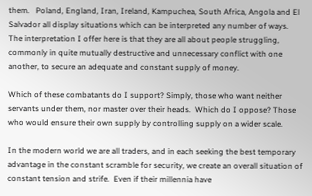them.   Poland, England, Iran, Ireland, Kampuchea, South Africa, Angola and El Salvador all display situations which can be interpreted any number of ways.  The interpretation I offer here is that they are all about people struggling, commonly in quite mutually destructive and unnecessary conflict with one another, to secure an adequate and constant supply of money.

Which of these combatants do I support? Simply, those who want neither servants under them, nor master over their heads.  Which do I oppose? Those who would ensure their own supply by controlling supply on a wider scale.

In the modern world we are all traders, and in each seeking the best temporary advantage in the constant scramble for security, we create an overall situation of constant tension and strife.  Even if their millennia have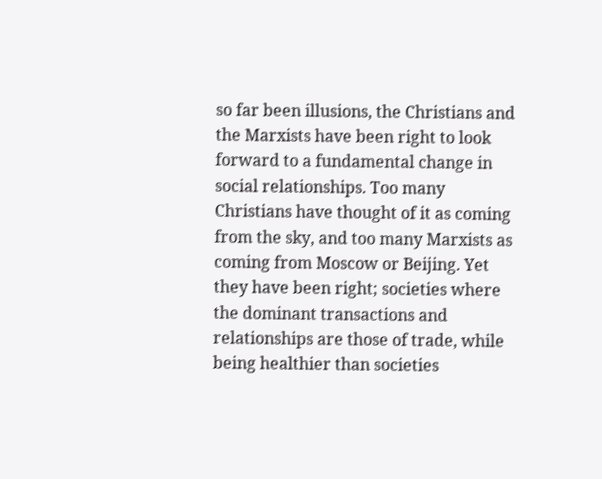so far been illusions, the Christians and the Marxists have been right to look forward to a fundamental change in social relationships. Too many Christians have thought of it as coming from the sky, and too many Marxists as coming from Moscow or Beijing. Yet they have been right; societies where the dominant transactions and relationships are those of trade, while being healthier than societies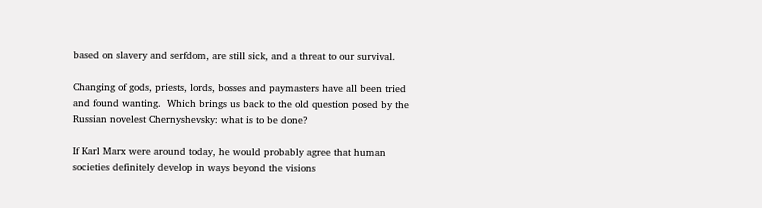based on slavery and serfdom, are still sick, and a threat to our survival.

Changing of gods, priests, lords, bosses and paymasters have all been tried and found wanting.  Which brings us back to the old question posed by the Russian novelest Chernyshevsky: what is to be done?

If Karl Marx were around today, he would probably agree that human societies definitely develop in ways beyond the visions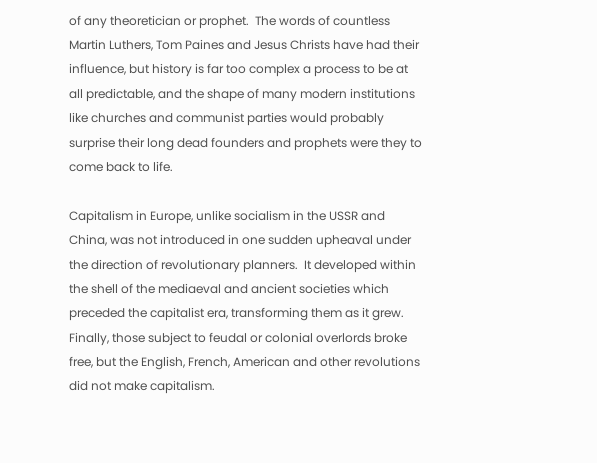of any theoretician or prophet.  The words of countless Martin Luthers, Tom Paines and Jesus Christs have had their influence, but history is far too complex a process to be at all predictable, and the shape of many modern institutions like churches and communist parties would probably surprise their long dead founders and prophets were they to come back to life.

Capitalism in Europe, unlike socialism in the USSR and China, was not introduced in one sudden upheaval under the direction of revolutionary planners.  It developed within the shell of the mediaeval and ancient societies which preceded the capitalist era, transforming them as it grew.  Finally, those subject to feudal or colonial overlords broke free, but the English, French, American and other revolutions did not make capitalism.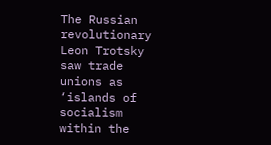The Russian revolutionary Leon Trotsky saw trade unions as ‘islands of socialism within the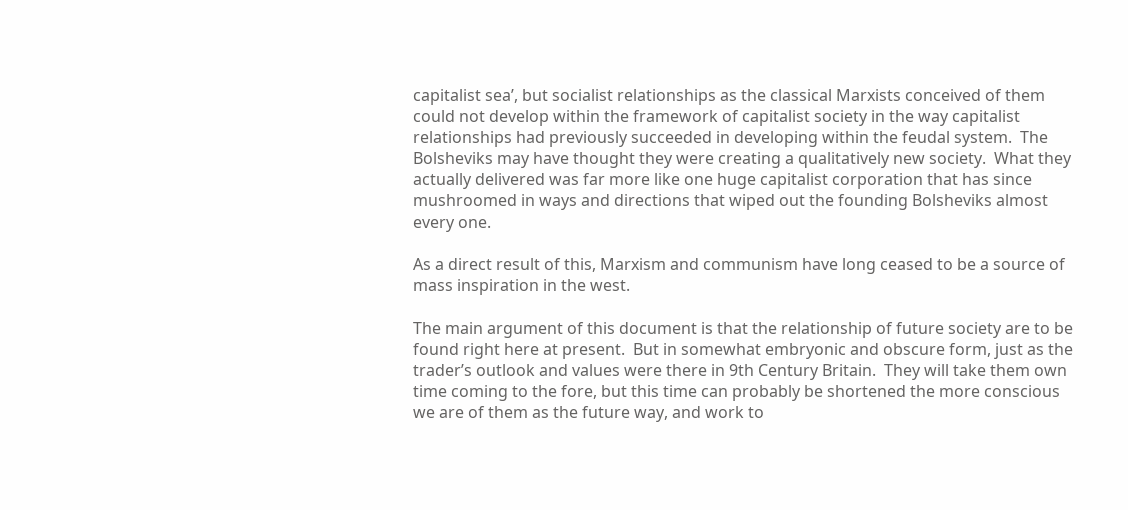capitalist sea’, but socialist relationships as the classical Marxists conceived of them could not develop within the framework of capitalist society in the way capitalist relationships had previously succeeded in developing within the feudal system.  The Bolsheviks may have thought they were creating a qualitatively new society.  What they actually delivered was far more like one huge capitalist corporation that has since mushroomed in ways and directions that wiped out the founding Bolsheviks almost every one.

As a direct result of this, Marxism and communism have long ceased to be a source of mass inspiration in the west.

The main argument of this document is that the relationship of future society are to be found right here at present.  But in somewhat embryonic and obscure form, just as the trader’s outlook and values were there in 9th Century Britain.  They will take them own time coming to the fore, but this time can probably be shortened the more conscious we are of them as the future way, and work to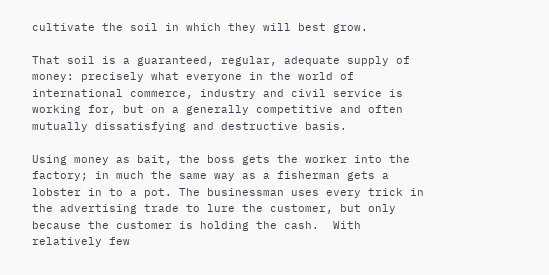cultivate the soil in which they will best grow.

That soil is a guaranteed, regular, adequate supply of money: precisely what everyone in the world of international commerce, industry and civil service is working for, but on a generally competitive and often mutually dissatisfying and destructive basis.

Using money as bait, the boss gets the worker into the factory; in much the same way as a fisherman gets a lobster in to a pot. The businessman uses every trick in the advertising trade to lure the customer, but only because the customer is holding the cash.  With relatively few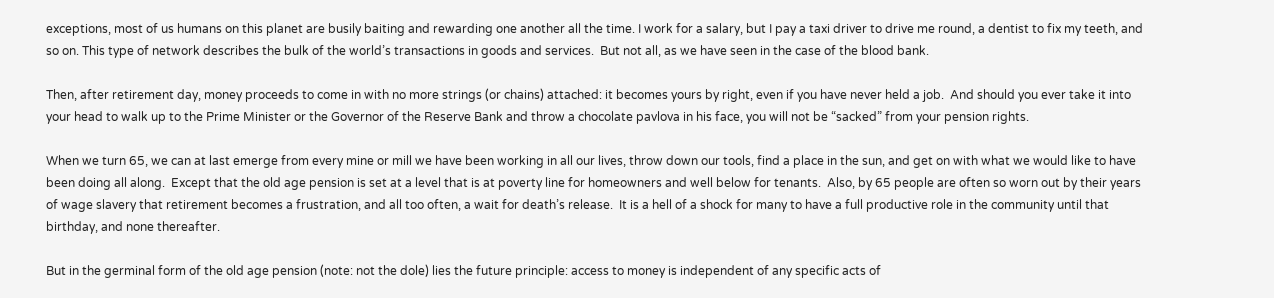exceptions, most of us humans on this planet are busily baiting and rewarding one another all the time. I work for a salary, but I pay a taxi driver to drive me round, a dentist to fix my teeth, and so on. This type of network describes the bulk of the world’s transactions in goods and services.  But not all, as we have seen in the case of the blood bank.

Then, after retirement day, money proceeds to come in with no more strings (or chains) attached: it becomes yours by right, even if you have never held a job.  And should you ever take it into your head to walk up to the Prime Minister or the Governor of the Reserve Bank and throw a chocolate pavlova in his face, you will not be “sacked” from your pension rights.

When we turn 65, we can at last emerge from every mine or mill we have been working in all our lives, throw down our tools, find a place in the sun, and get on with what we would like to have been doing all along.  Except that the old age pension is set at a level that is at poverty line for homeowners and well below for tenants.  Also, by 65 people are often so worn out by their years of wage slavery that retirement becomes a frustration, and all too often, a wait for death’s release.  It is a hell of a shock for many to have a full productive role in the community until that birthday, and none thereafter.

But in the germinal form of the old age pension (note: not the dole) lies the future principle: access to money is independent of any specific acts of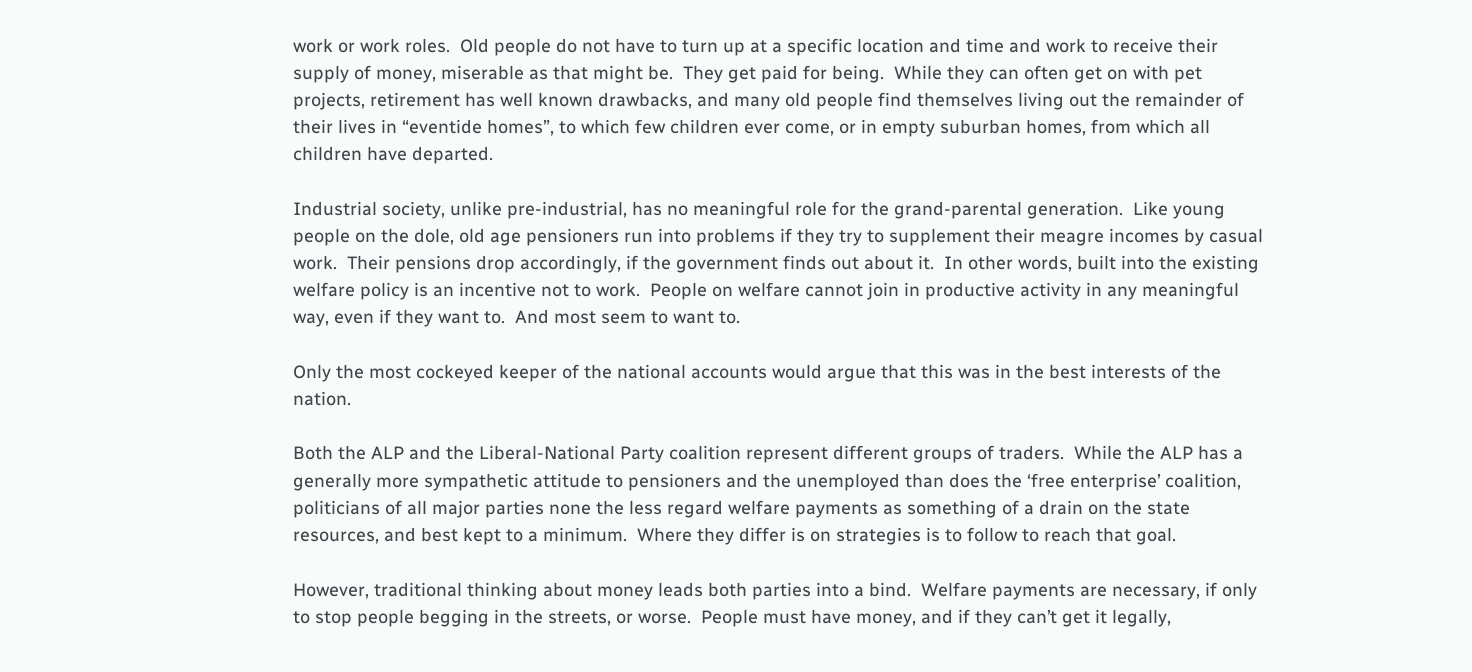work or work roles.  Old people do not have to turn up at a specific location and time and work to receive their supply of money, miserable as that might be.  They get paid for being.  While they can often get on with pet projects, retirement has well known drawbacks, and many old people find themselves living out the remainder of their lives in “eventide homes”, to which few children ever come, or in empty suburban homes, from which all children have departed.

Industrial society, unlike pre-industrial, has no meaningful role for the grand-parental generation.  Like young people on the dole, old age pensioners run into problems if they try to supplement their meagre incomes by casual work.  Their pensions drop accordingly, if the government finds out about it.  In other words, built into the existing welfare policy is an incentive not to work.  People on welfare cannot join in productive activity in any meaningful way, even if they want to.  And most seem to want to.

Only the most cockeyed keeper of the national accounts would argue that this was in the best interests of the nation.

Both the ALP and the Liberal-National Party coalition represent different groups of traders.  While the ALP has a generally more sympathetic attitude to pensioners and the unemployed than does the ‘free enterprise’ coalition, politicians of all major parties none the less regard welfare payments as something of a drain on the state resources, and best kept to a minimum.  Where they differ is on strategies is to follow to reach that goal.

However, traditional thinking about money leads both parties into a bind.  Welfare payments are necessary, if only to stop people begging in the streets, or worse.  People must have money, and if they can’t get it legally,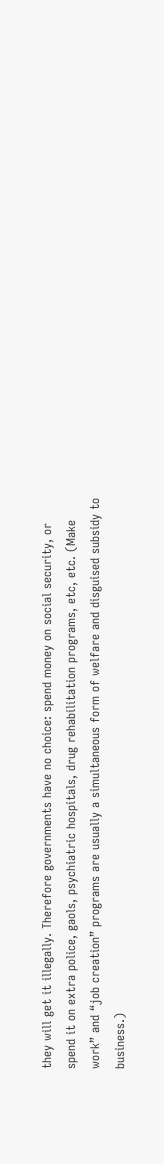they will get it illegally. Therefore governments have no choice: spend money on social security, or spend it on extra police, gaols, psychiatric hospitals, drug rehabilitation programs, etc, etc. (Make work” and “job creation” programs are usually a simultaneous form of welfare and disguised subsidy to business.)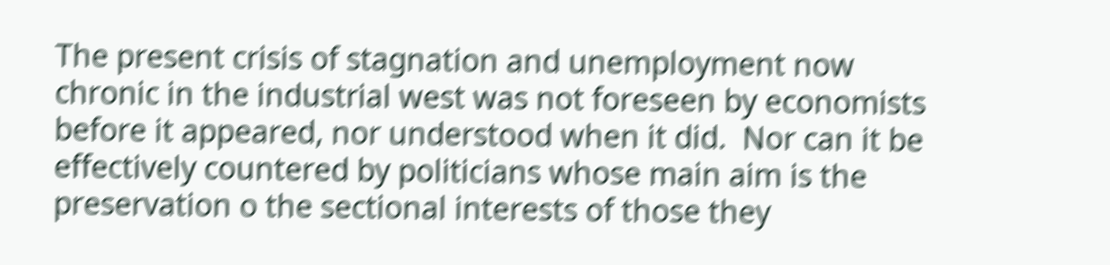The present crisis of stagnation and unemployment now chronic in the industrial west was not foreseen by economists before it appeared, nor understood when it did.  Nor can it be effectively countered by politicians whose main aim is the preservation o the sectional interests of those they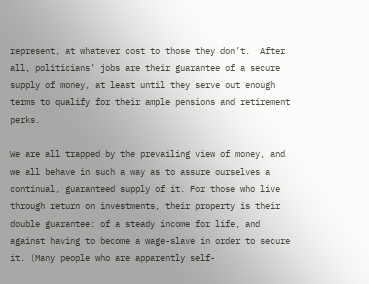represent, at whatever cost to those they don’t.  After all, politicians’ jobs are their guarantee of a secure supply of money, at least until they serve out enough terms to qualify for their ample pensions and retirement perks.

We are all trapped by the prevailing view of money, and we all behave in such a way as to assure ourselves a continual, guaranteed supply of it. For those who live through return on investments, their property is their double guarantee: of a steady income for life, and against having to become a wage-slave in order to secure it. (Many people who are apparently self-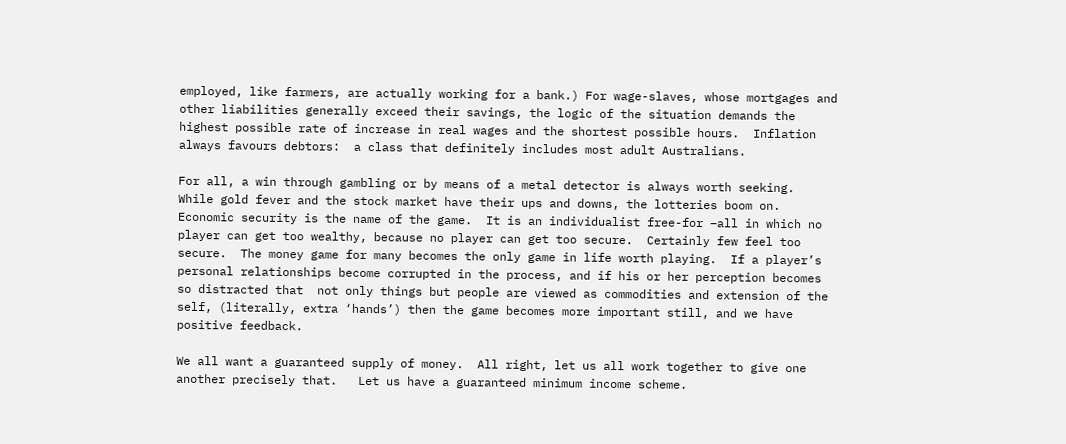employed, like farmers, are actually working for a bank.) For wage-slaves, whose mortgages and other liabilities generally exceed their savings, the logic of the situation demands the highest possible rate of increase in real wages and the shortest possible hours.  Inflation always favours debtors:  a class that definitely includes most adult Australians.

For all, a win through gambling or by means of a metal detector is always worth seeking.  While gold fever and the stock market have their ups and downs, the lotteries boom on.  Economic security is the name of the game.  It is an individualist free-for –all in which no player can get too wealthy, because no player can get too secure.  Certainly few feel too secure.  The money game for many becomes the only game in life worth playing.  If a player’s personal relationships become corrupted in the process, and if his or her perception becomes so distracted that  not only things but people are viewed as commodities and extension of the self, (literally, extra ‘hands’) then the game becomes more important still, and we have positive feedback.

We all want a guaranteed supply of money.  All right, let us all work together to give one another precisely that.   Let us have a guaranteed minimum income scheme.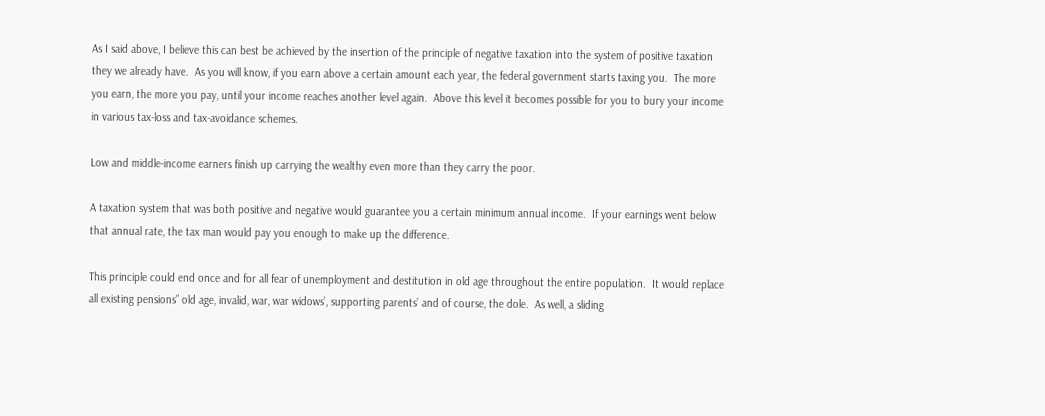As I said above, I believe this can best be achieved by the insertion of the principle of negative taxation into the system of positive taxation they we already have.  As you will know, if you earn above a certain amount each year, the federal government starts taxing you.  The more you earn, the more you pay, until your income reaches another level again.  Above this level it becomes possible for you to bury your income in various tax-loss and tax-avoidance schemes.

Low and middle-income earners finish up carrying the wealthy even more than they carry the poor.

A taxation system that was both positive and negative would guarantee you a certain minimum annual income.  If your earnings went below that annual rate, the tax man would pay you enough to make up the difference.

This principle could end once and for all fear of unemployment and destitution in old age throughout the entire population.  It would replace all existing pensions” old age, invalid, war, war widows’, supporting parents’ and of course, the dole.  As well, a sliding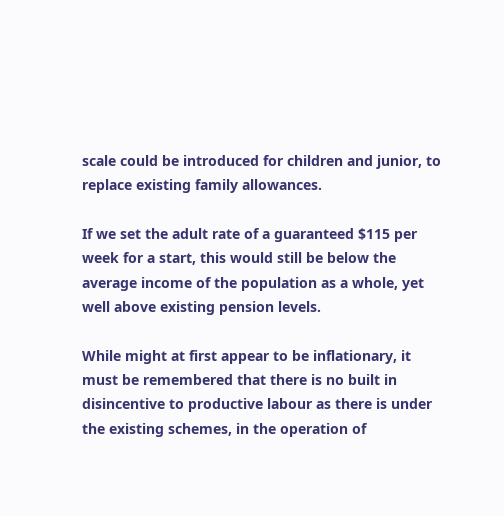scale could be introduced for children and junior, to replace existing family allowances.

If we set the adult rate of a guaranteed $115 per week for a start, this would still be below the average income of the population as a whole, yet well above existing pension levels.

While might at first appear to be inflationary, it must be remembered that there is no built in disincentive to productive labour as there is under the existing schemes, in the operation of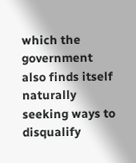which the government also finds itself naturally seeking ways to disqualify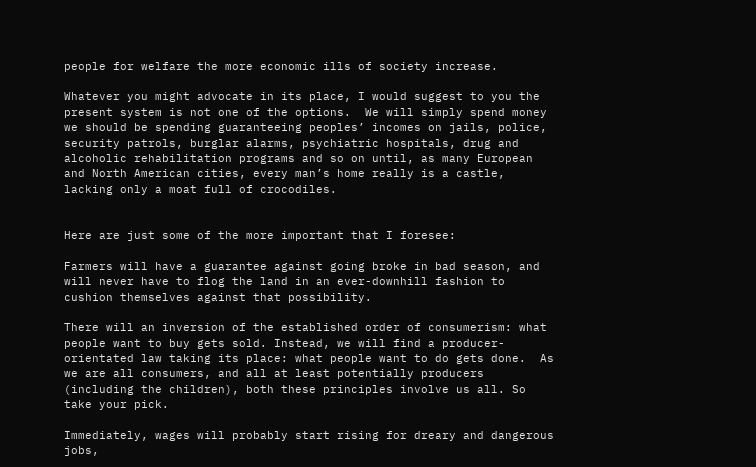people for welfare the more economic ills of society increase.

Whatever you might advocate in its place, I would suggest to you the present system is not one of the options.  We will simply spend money we should be spending guaranteeing peoples’ incomes on jails, police, security patrols, burglar alarms, psychiatric hospitals, drug and alcoholic rehabilitation programs and so on until, as many European and North American cities, every man’s home really is a castle, lacking only a moat full of crocodiles.


Here are just some of the more important that I foresee:

Farmers will have a guarantee against going broke in bad season, and will never have to flog the land in an ever-downhill fashion to cushion themselves against that possibility.

There will an inversion of the established order of consumerism: what people want to buy gets sold. Instead, we will find a producer-orientated law taking its place: what people want to do gets done.  As we are all consumers, and all at least potentially producers (including the children), both these principles involve us all. So take your pick.

Immediately, wages will probably start rising for dreary and dangerous jobs,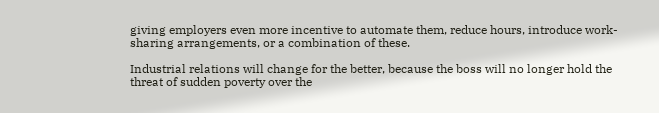giving employers even more incentive to automate them, reduce hours, introduce work-sharing arrangements, or a combination of these.

Industrial relations will change for the better, because the boss will no longer hold the threat of sudden poverty over the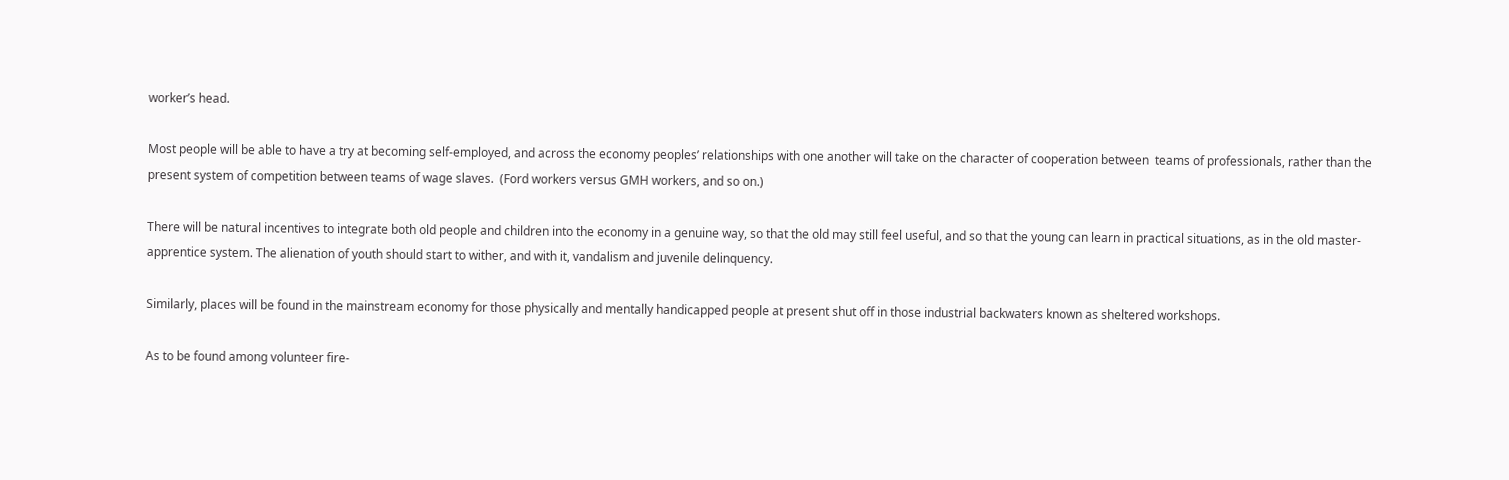worker’s head.

Most people will be able to have a try at becoming self-employed, and across the economy peoples’ relationships with one another will take on the character of cooperation between  teams of professionals, rather than the present system of competition between teams of wage slaves.  (Ford workers versus GMH workers, and so on.)

There will be natural incentives to integrate both old people and children into the economy in a genuine way, so that the old may still feel useful, and so that the young can learn in practical situations, as in the old master-apprentice system. The alienation of youth should start to wither, and with it, vandalism and juvenile delinquency.

Similarly, places will be found in the mainstream economy for those physically and mentally handicapped people at present shut off in those industrial backwaters known as sheltered workshops.

As to be found among volunteer fire-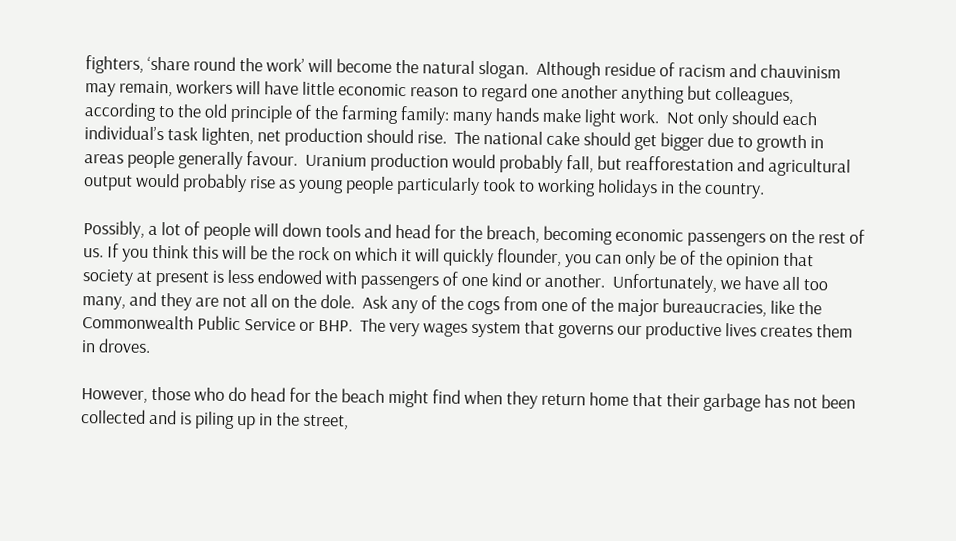fighters, ‘share round the work’ will become the natural slogan.  Although residue of racism and chauvinism may remain, workers will have little economic reason to regard one another anything but colleagues, according to the old principle of the farming family: many hands make light work.  Not only should each individual’s task lighten, net production should rise.  The national cake should get bigger due to growth in areas people generally favour.  Uranium production would probably fall, but reafforestation and agricultural output would probably rise as young people particularly took to working holidays in the country.

Possibly, a lot of people will down tools and head for the breach, becoming economic passengers on the rest of us. If you think this will be the rock on which it will quickly flounder, you can only be of the opinion that society at present is less endowed with passengers of one kind or another.  Unfortunately, we have all too many, and they are not all on the dole.  Ask any of the cogs from one of the major bureaucracies, like the Commonwealth Public Service or BHP.  The very wages system that governs our productive lives creates them in droves.

However, those who do head for the beach might find when they return home that their garbage has not been collected and is piling up in the street,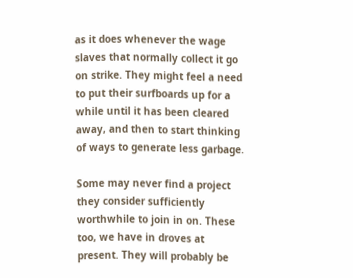as it does whenever the wage slaves that normally collect it go on strike. They might feel a need to put their surfboards up for a while until it has been cleared away, and then to start thinking of ways to generate less garbage.

Some may never find a project they consider sufficiently worthwhile to join in on. These too, we have in droves at present. They will probably be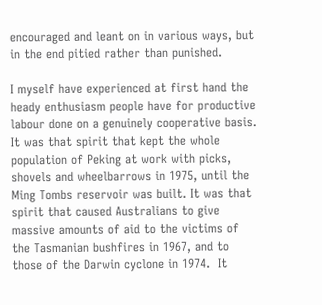encouraged and leant on in various ways, but in the end pitied rather than punished.

I myself have experienced at first hand the heady enthusiasm people have for productive labour done on a genuinely cooperative basis.  It was that spirit that kept the whole population of Peking at work with picks, shovels and wheelbarrows in 1975, until the Ming Tombs reservoir was built. It was that spirit that caused Australians to give massive amounts of aid to the victims of the Tasmanian bushfires in 1967, and to those of the Darwin cyclone in 1974.  It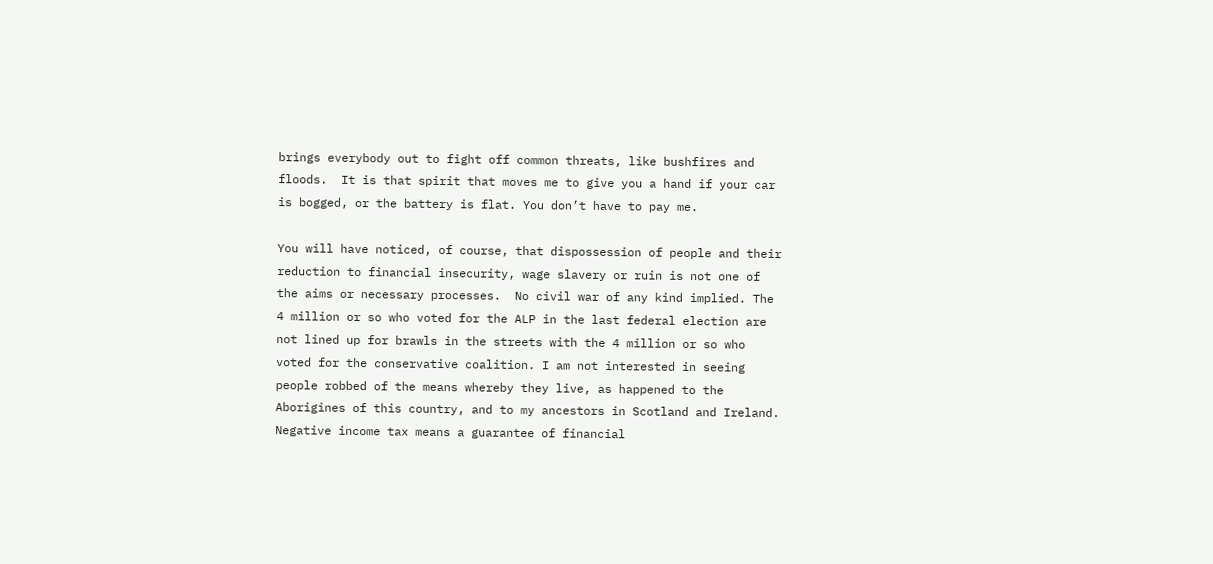brings everybody out to fight off common threats, like bushfires and floods.  It is that spirit that moves me to give you a hand if your car is bogged, or the battery is flat. You don’t have to pay me.

You will have noticed, of course, that dispossession of people and their reduction to financial insecurity, wage slavery or ruin is not one of the aims or necessary processes.  No civil war of any kind implied. The 4 million or so who voted for the ALP in the last federal election are not lined up for brawls in the streets with the 4 million or so who voted for the conservative coalition. I am not interested in seeing people robbed of the means whereby they live, as happened to the Aborigines of this country, and to my ancestors in Scotland and Ireland.  Negative income tax means a guarantee of financial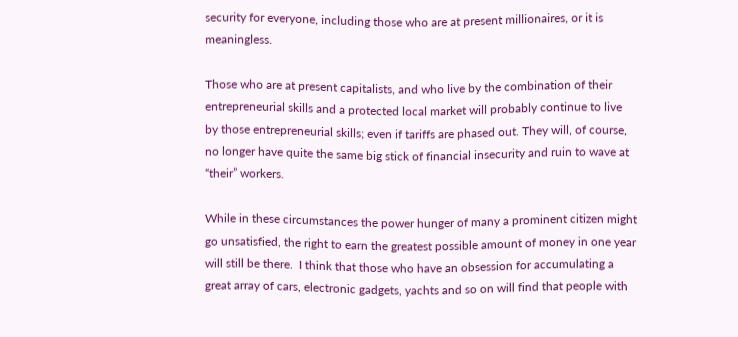security for everyone, including those who are at present millionaires, or it is meaningless.

Those who are at present capitalists, and who live by the combination of their entrepreneurial skills and a protected local market will probably continue to live by those entrepreneurial skills; even if tariffs are phased out. They will, of course, no longer have quite the same big stick of financial insecurity and ruin to wave at “their” workers.

While in these circumstances the power hunger of many a prominent citizen might go unsatisfied, the right to earn the greatest possible amount of money in one year will still be there.  I think that those who have an obsession for accumulating a great array of cars, electronic gadgets, yachts and so on will find that people with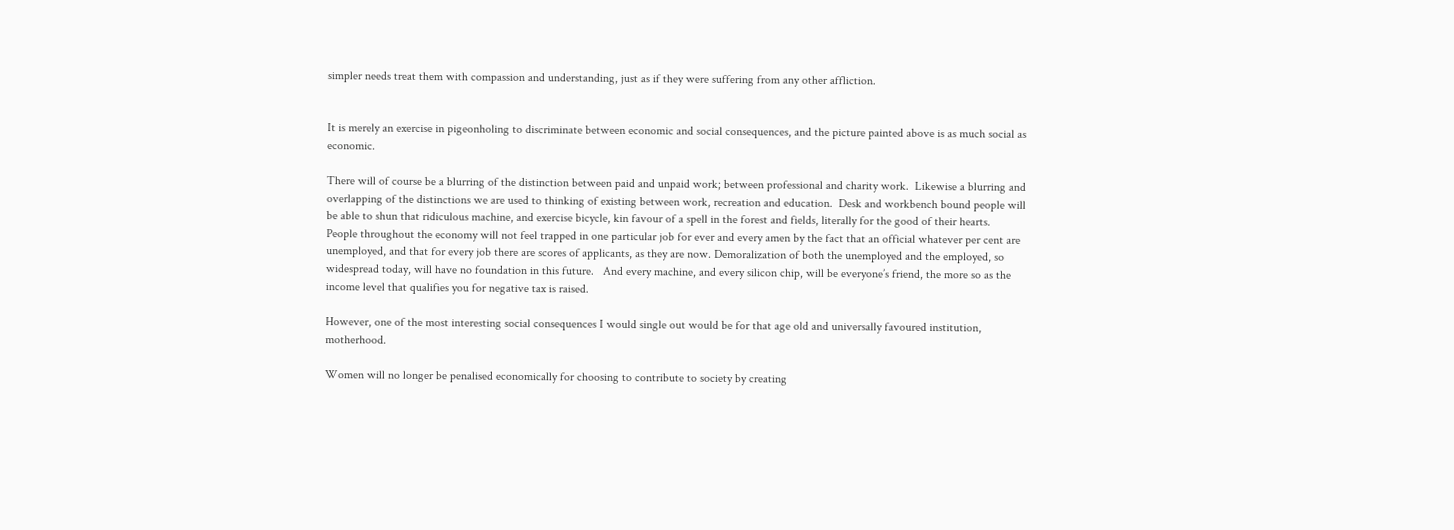simpler needs treat them with compassion and understanding, just as if they were suffering from any other affliction.


It is merely an exercise in pigeonholing to discriminate between economic and social consequences, and the picture painted above is as much social as economic.

There will of course be a blurring of the distinction between paid and unpaid work; between professional and charity work.  Likewise a blurring and overlapping of the distinctions we are used to thinking of existing between work, recreation and education.  Desk and workbench bound people will be able to shun that ridiculous machine, and exercise bicycle, kin favour of a spell in the forest and fields, literally for the good of their hearts.  People throughout the economy will not feel trapped in one particular job for ever and every amen by the fact that an official whatever per cent are unemployed, and that for every job there are scores of applicants, as they are now. Demoralization of both the unemployed and the employed, so widespread today, will have no foundation in this future.   And every machine, and every silicon chip, will be everyone’s friend, the more so as the income level that qualifies you for negative tax is raised.

However, one of the most interesting social consequences I would single out would be for that age old and universally favoured institution, motherhood.

Women will no longer be penalised economically for choosing to contribute to society by creating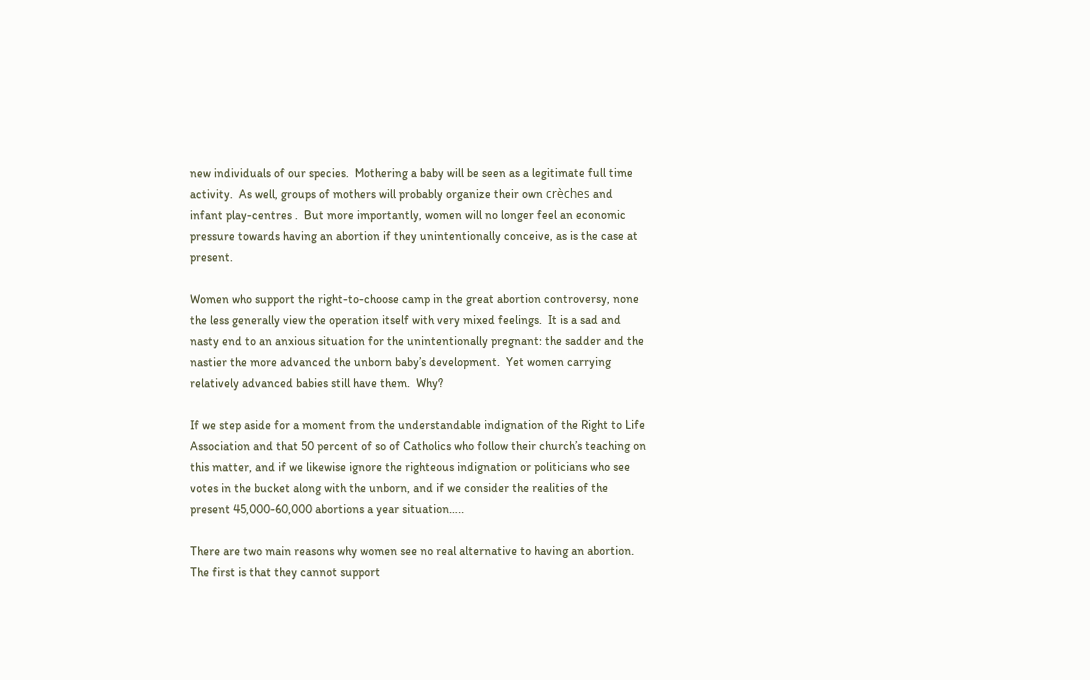new individuals of our species.  Mothering a baby will be seen as a legitimate full time activity.  As well, groups of mothers will probably organize their own crèches and infant play-centres .  But more importantly, women will no longer feel an economic pressure towards having an abortion if they unintentionally conceive, as is the case at present.

Women who support the right-to-choose camp in the great abortion controversy, none the less generally view the operation itself with very mixed feelings.  It is a sad and nasty end to an anxious situation for the unintentionally pregnant: the sadder and the nastier the more advanced the unborn baby’s development.  Yet women carrying relatively advanced babies still have them.  Why?

If we step aside for a moment from the understandable indignation of the Right to Life Association and that 50 percent of so of Catholics who follow their church’s teaching on this matter, and if we likewise ignore the righteous indignation or politicians who see votes in the bucket along with the unborn, and if we consider the realities of the present 45,000-60,000 abortions a year situation…..

There are two main reasons why women see no real alternative to having an abortion.  The first is that they cannot support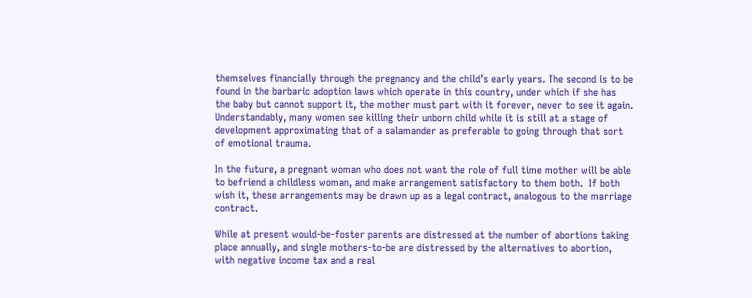themselves financially through the pregnancy and the child’s early years. The second is to be found in the barbaric adoption laws which operate in this country, under which if she has the baby but cannot support it, the mother must part with it forever, never to see it again.  Understandably, many women see killing their unborn child while it is still at a stage of development approximating that of a salamander as preferable to going through that sort of emotional trauma.

In the future, a pregnant woman who does not want the role of full time mother will be able to befriend a childless woman, and make arrangement satisfactory to them both.  If both wish it, these arrangements may be drawn up as a legal contract, analogous to the marriage contract.

While at present would-be-foster parents are distressed at the number of abortions taking place annually, and single mothers-to-be are distressed by the alternatives to abortion, with negative income tax and a real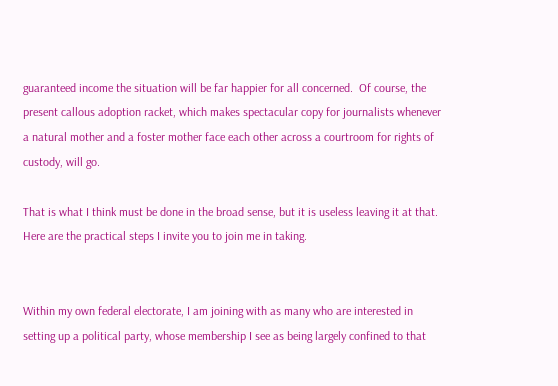guaranteed income the situation will be far happier for all concerned.  Of course, the present callous adoption racket, which makes spectacular copy for journalists whenever a natural mother and a foster mother face each other across a courtroom for rights of custody, will go.

That is what I think must be done in the broad sense, but it is useless leaving it at that.  Here are the practical steps I invite you to join me in taking.


Within my own federal electorate, I am joining with as many who are interested in setting up a political party, whose membership I see as being largely confined to that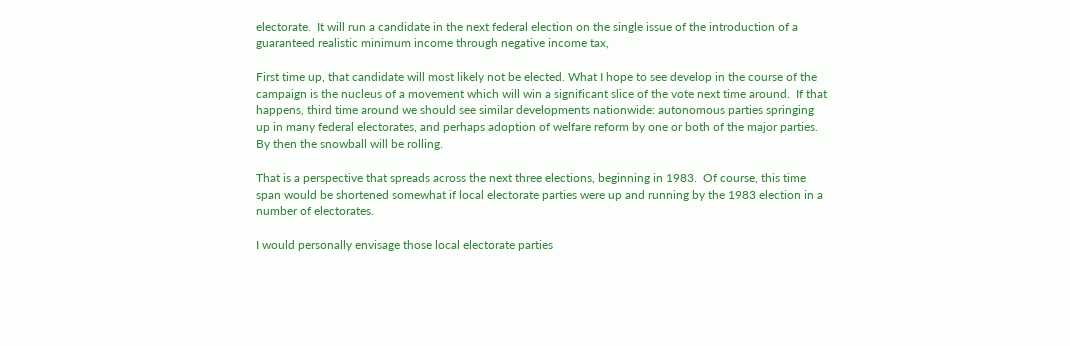electorate.  It will run a candidate in the next federal election on the single issue of the introduction of a guaranteed realistic minimum income through negative income tax,

First time up, that candidate will most likely not be elected. What I hope to see develop in the course of the campaign is the nucleus of a movement which will win a significant slice of the vote next time around.  If that happens, third time around we should see similar developments nationwide: autonomous parties springing up in many federal electorates, and perhaps adoption of welfare reform by one or both of the major parties.   By then the snowball will be rolling.

That is a perspective that spreads across the next three elections, beginning in 1983.  Of course, this time span would be shortened somewhat if local electorate parties were up and running by the 1983 election in a number of electorates.

I would personally envisage those local electorate parties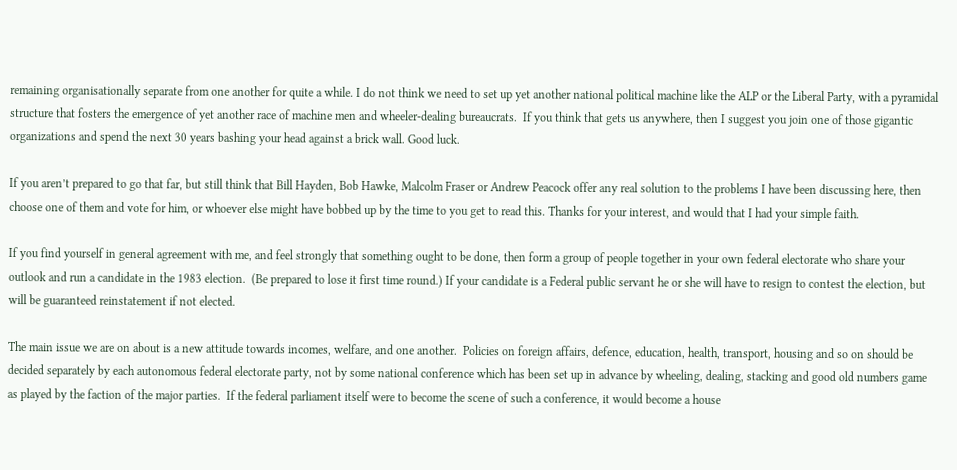remaining organisationally separate from one another for quite a while. I do not think we need to set up yet another national political machine like the ALP or the Liberal Party, with a pyramidal structure that fosters the emergence of yet another race of machine men and wheeler-dealing bureaucrats.  If you think that gets us anywhere, then I suggest you join one of those gigantic organizations and spend the next 30 years bashing your head against a brick wall. Good luck.

If you aren’t prepared to go that far, but still think that Bill Hayden, Bob Hawke, Malcolm Fraser or Andrew Peacock offer any real solution to the problems I have been discussing here, then choose one of them and vote for him, or whoever else might have bobbed up by the time to you get to read this. Thanks for your interest, and would that I had your simple faith.

If you find yourself in general agreement with me, and feel strongly that something ought to be done, then form a group of people together in your own federal electorate who share your outlook and run a candidate in the 1983 election.  (Be prepared to lose it first time round.) If your candidate is a Federal public servant he or she will have to resign to contest the election, but will be guaranteed reinstatement if not elected.

The main issue we are on about is a new attitude towards incomes, welfare, and one another.  Policies on foreign affairs, defence, education, health, transport, housing and so on should be decided separately by each autonomous federal electorate party, not by some national conference which has been set up in advance by wheeling, dealing, stacking and good old numbers game as played by the faction of the major parties.  If the federal parliament itself were to become the scene of such a conference, it would become a house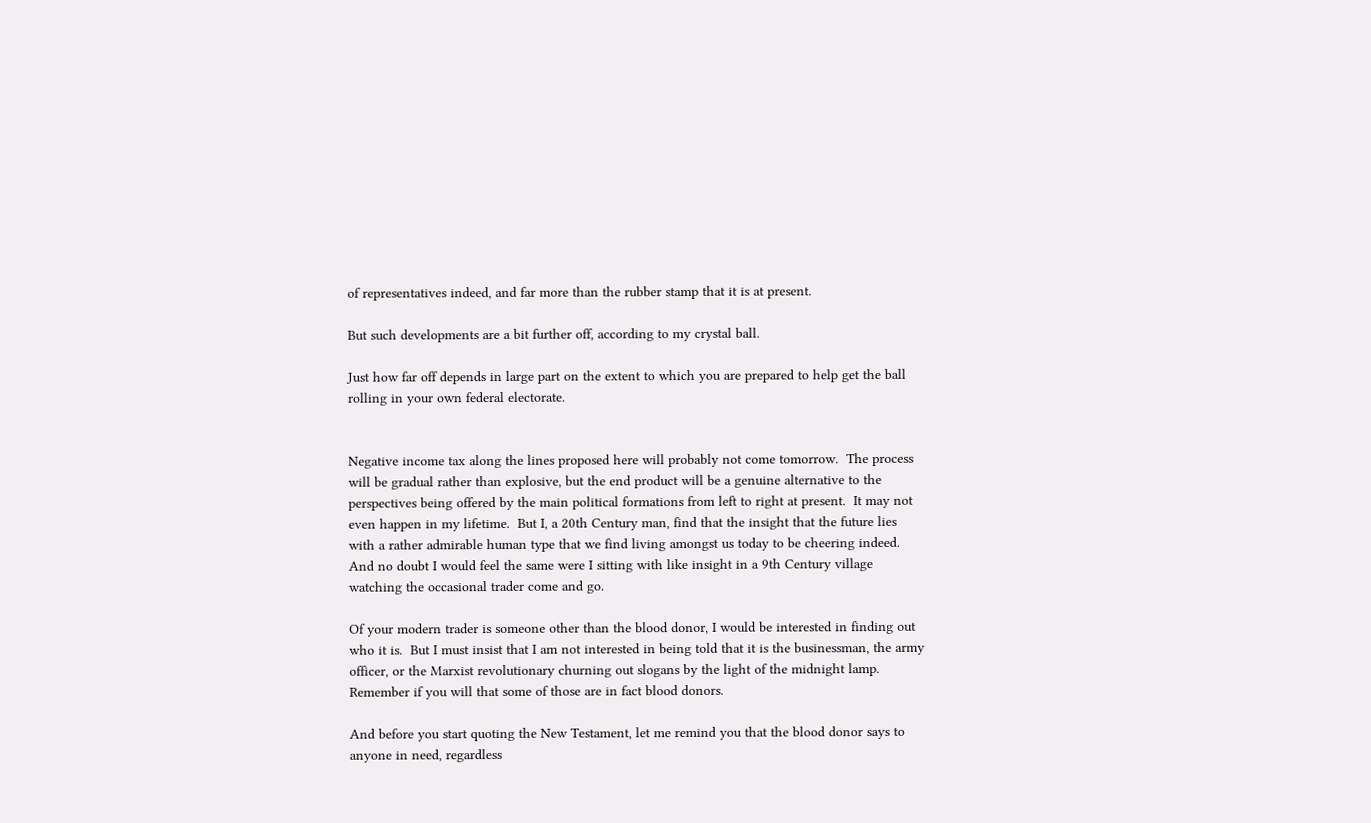of representatives indeed, and far more than the rubber stamp that it is at present.

But such developments are a bit further off, according to my crystal ball.

Just how far off depends in large part on the extent to which you are prepared to help get the ball rolling in your own federal electorate.


Negative income tax along the lines proposed here will probably not come tomorrow.  The process will be gradual rather than explosive, but the end product will be a genuine alternative to the perspectives being offered by the main political formations from left to right at present.  It may not even happen in my lifetime.  But I, a 20th Century man, find that the insight that the future lies with a rather admirable human type that we find living amongst us today to be cheering indeed.  And no doubt I would feel the same were I sitting with like insight in a 9th Century village watching the occasional trader come and go.

Of your modern trader is someone other than the blood donor, I would be interested in finding out who it is.  But I must insist that I am not interested in being told that it is the businessman, the army officer, or the Marxist revolutionary churning out slogans by the light of the midnight lamp.  Remember if you will that some of those are in fact blood donors.

And before you start quoting the New Testament, let me remind you that the blood donor says to anyone in need, regardless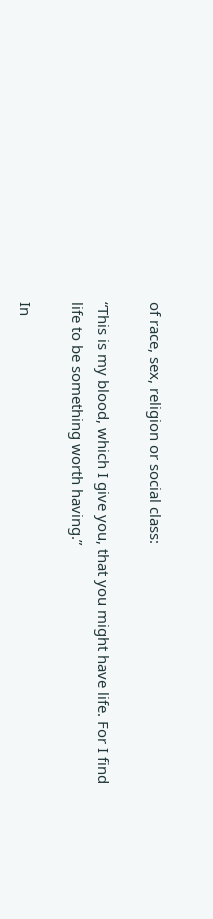of race, sex, religion or social class:

“This is my blood, which I give you, that you might have life. For I find life to be something worth having.”

In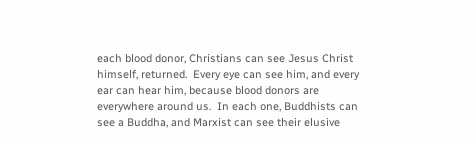each blood donor, Christians can see Jesus Christ himself, returned.  Every eye can see him, and every ear can hear him, because blood donors are everywhere around us.  In each one, Buddhists can see a Buddha, and Marxist can see their elusive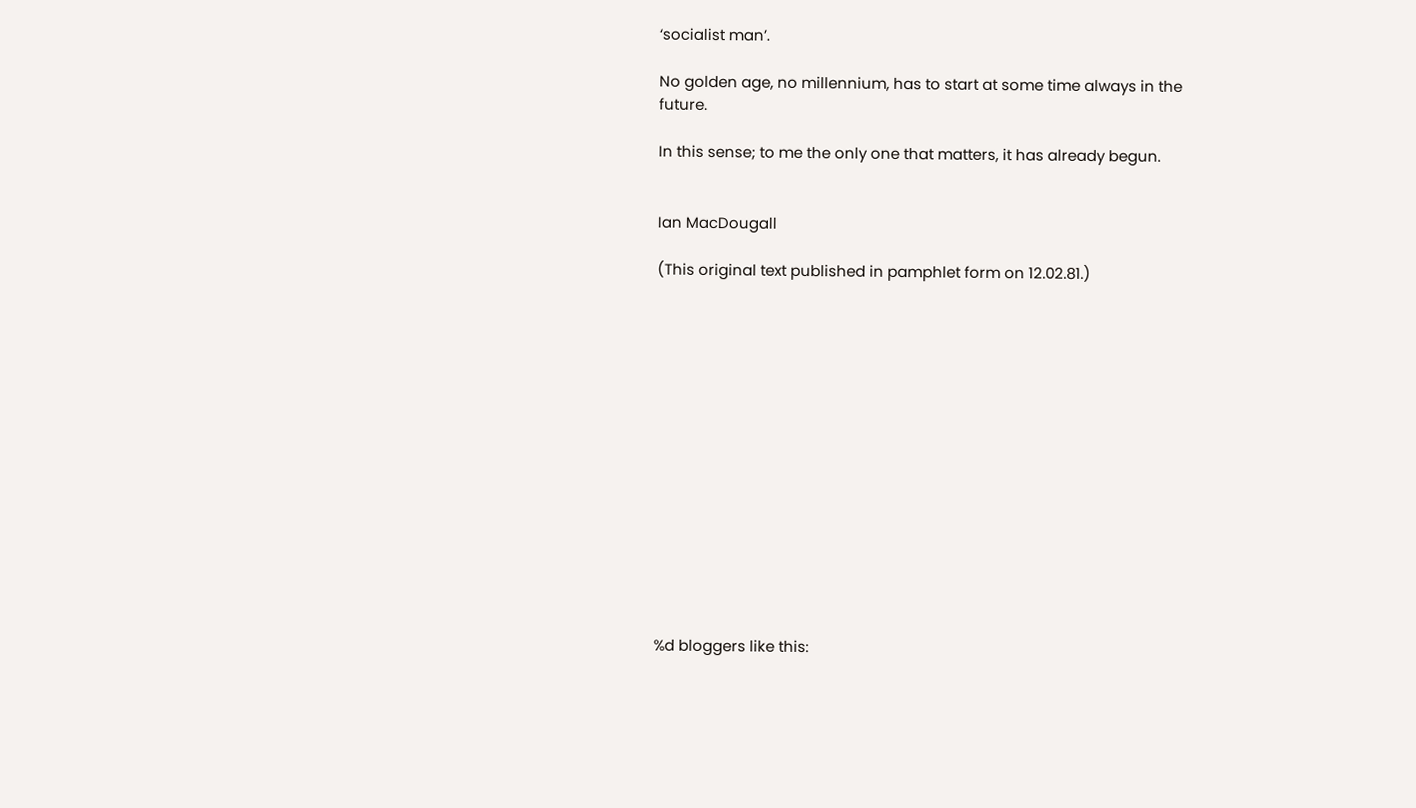‘socialist man’.

No golden age, no millennium, has to start at some time always in the future.

In this sense; to me the only one that matters, it has already begun.


Ian MacDougall

(This original text published in pamphlet form on 12.02.81.)















%d bloggers like this: